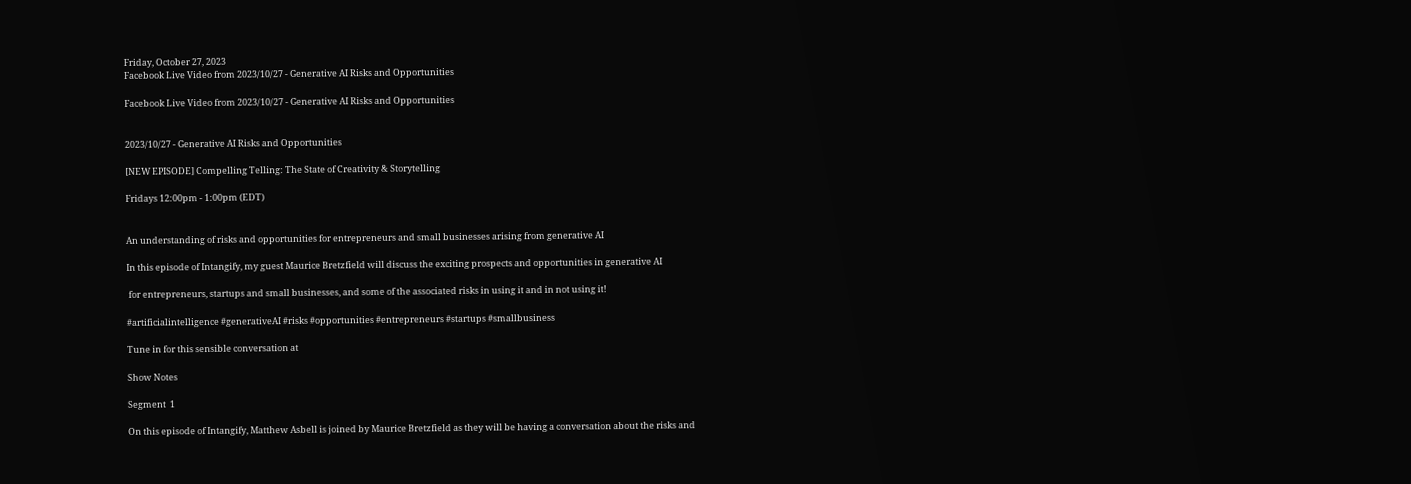Friday, October 27, 2023
Facebook Live Video from 2023/10/27 - Generative AI Risks and Opportunities

Facebook Live Video from 2023/10/27 - Generative AI Risks and Opportunities


2023/10/27 - Generative AI Risks and Opportunities

[NEW EPISODE] Compelling Telling: The State of Creativity & Storytelling

Fridays 12:00pm - 1:00pm (EDT)


An understanding of risks and opportunities for entrepreneurs and small businesses arising from generative AI

In this episode of Intangify, my guest Maurice Bretzfield will discuss the exciting prospects and opportunities in generative AI

 for entrepreneurs, startups and small businesses, and some of the associated risks in using it and in not using it!

#artificialintelligence #generativeAI #risks #opportunities #entrepreneurs #startups #smallbusiness

Tune in for this sensible conversation at

Show Notes

Segment  1

On this episode of Intangify, Matthew Asbell is joined by Maurice Bretzfield as they will be having a conversation about the risks and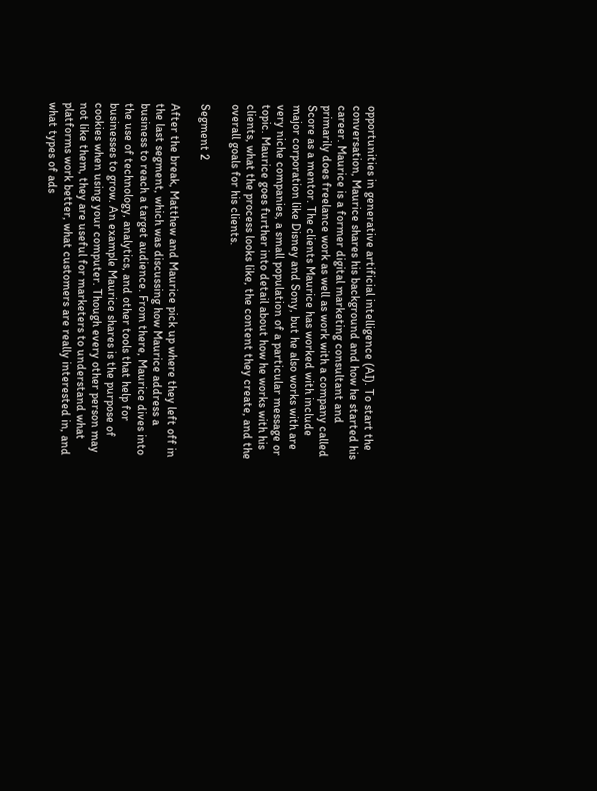opportunities in generative artificial intelligence (AI). To start the conversation, Maurice shares his background and how he started his career. Maurice is a former digital marketing consultant and primarily does freelance work as well as work with a company called Score as a mentor. The clients Maurice has worked with include major corporation like Disney and Sony, but he also works with are very niche companies, a small population of a particular message or topic. Maurice goes further into detail about how he works with his clients, what the process looks like, the content they create, and the overall goals for his clients.

Segment 2

After the break, Matthew and Maurice pick up where they left off in the last segment, which was discussing how Maurice address a business to reach a target audience. From there, Maurice dives into the use of technology, analytics, and other tools that help for businesses to grow. An example Maurice shares is the purpose of cookies when using your computer. Though every other person may not like them, they are useful for marketers to understand what platforms work better, what customers are really interested in, and what types of ads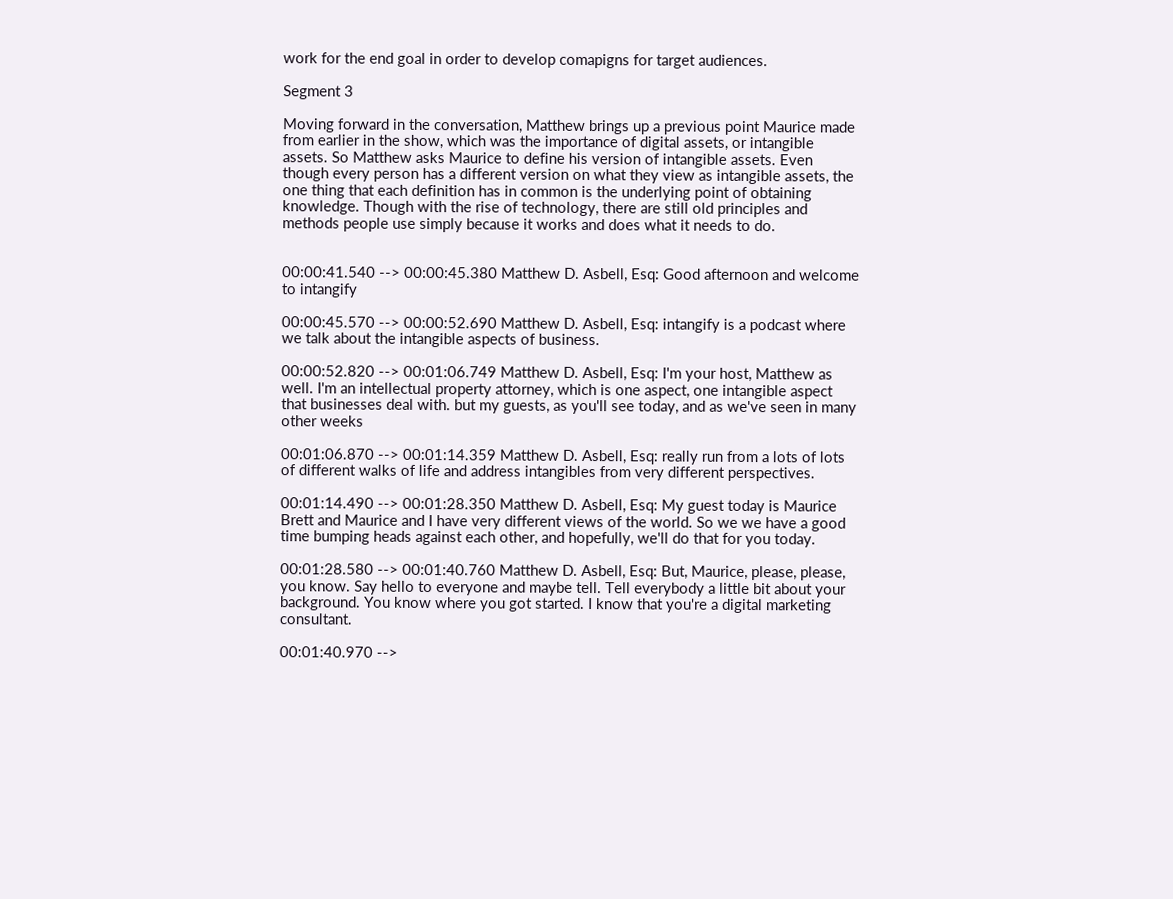work for the end goal in order to develop comapigns for target audiences.

Segment 3

Moving forward in the conversation, Matthew brings up a previous point Maurice made from earlier in the show, which was the importance of digital assets, or intangible assets. So Matthew asks Maurice to define his version of intangible assets. Even though every person has a different version on what they view as intangible assets, the one thing that each definition has in common is the underlying point of obtaining knowledge. Though with the rise of technology, there are still old principles and methods people use simply because it works and does what it needs to do.


00:00:41.540 --> 00:00:45.380 Matthew D. Asbell, Esq: Good afternoon and welcome to intangify

00:00:45.570 --> 00:00:52.690 Matthew D. Asbell, Esq: intangify is a podcast where we talk about the intangible aspects of business.

00:00:52.820 --> 00:01:06.749 Matthew D. Asbell, Esq: I'm your host, Matthew as well. I'm an intellectual property attorney, which is one aspect, one intangible aspect that businesses deal with. but my guests, as you'll see today, and as we've seen in many other weeks

00:01:06.870 --> 00:01:14.359 Matthew D. Asbell, Esq: really run from a lots of lots of different walks of life and address intangibles from very different perspectives.

00:01:14.490 --> 00:01:28.350 Matthew D. Asbell, Esq: My guest today is Maurice Brett and Maurice and I have very different views of the world. So we we have a good time bumping heads against each other, and hopefully, we'll do that for you today.

00:01:28.580 --> 00:01:40.760 Matthew D. Asbell, Esq: But, Maurice, please, please, you know. Say hello to everyone and maybe tell. Tell everybody a little bit about your background. You know where you got started. I know that you're a digital marketing consultant.

00:01:40.970 -->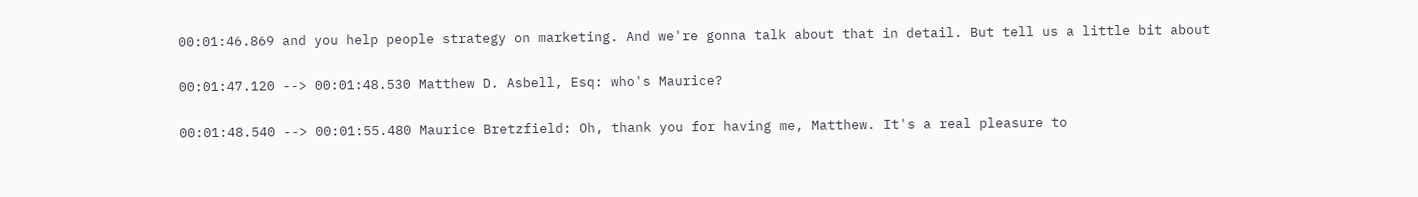00:01:46.869 and you help people strategy on marketing. And we're gonna talk about that in detail. But tell us a little bit about

00:01:47.120 --> 00:01:48.530 Matthew D. Asbell, Esq: who's Maurice?

00:01:48.540 --> 00:01:55.480 Maurice Bretzfield: Oh, thank you for having me, Matthew. It's a real pleasure to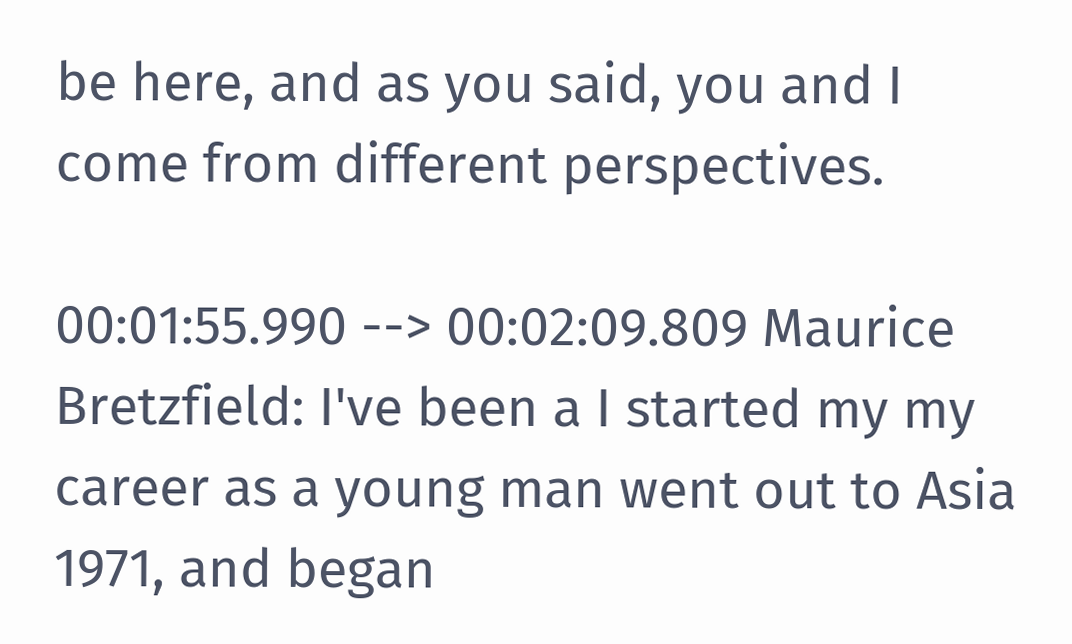be here, and as you said, you and I come from different perspectives.

00:01:55.990 --> 00:02:09.809 Maurice Bretzfield: I've been a I started my my career as a young man went out to Asia 1971, and began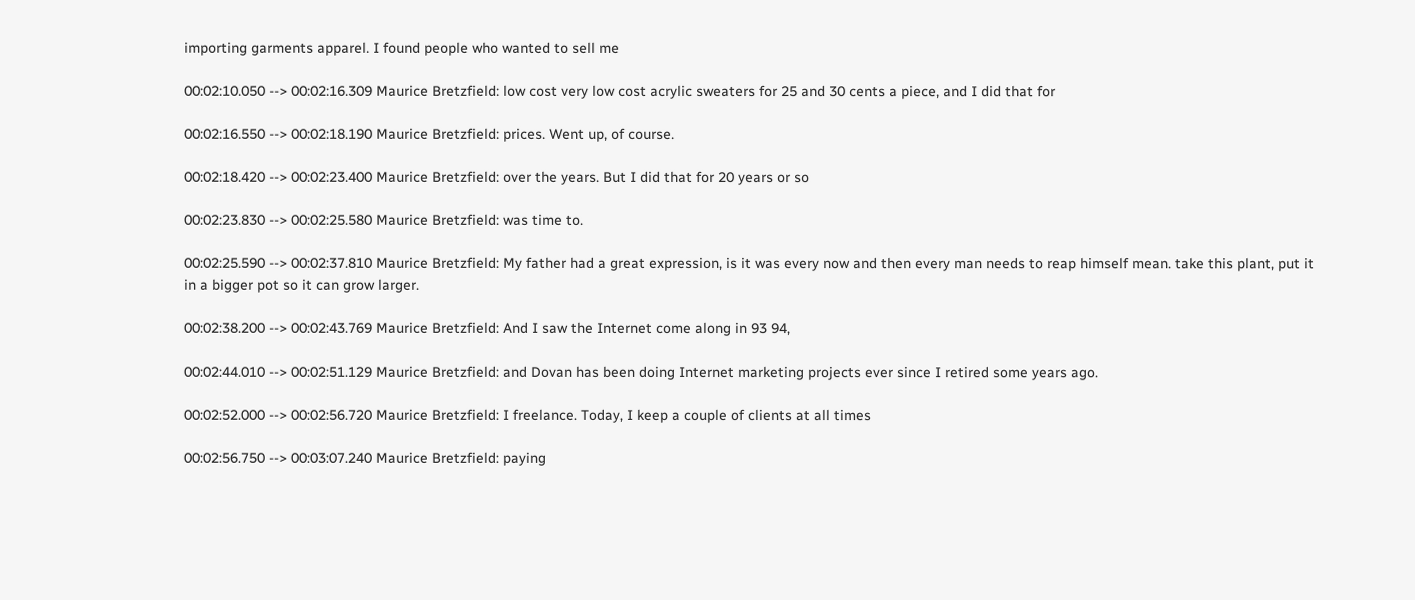importing garments apparel. I found people who wanted to sell me

00:02:10.050 --> 00:02:16.309 Maurice Bretzfield: low cost very low cost acrylic sweaters for 25 and 30 cents a piece, and I did that for

00:02:16.550 --> 00:02:18.190 Maurice Bretzfield: prices. Went up, of course.

00:02:18.420 --> 00:02:23.400 Maurice Bretzfield: over the years. But I did that for 20 years or so

00:02:23.830 --> 00:02:25.580 Maurice Bretzfield: was time to.

00:02:25.590 --> 00:02:37.810 Maurice Bretzfield: My father had a great expression, is it was every now and then every man needs to reap himself mean. take this plant, put it in a bigger pot so it can grow larger.

00:02:38.200 --> 00:02:43.769 Maurice Bretzfield: And I saw the Internet come along in 93 94,

00:02:44.010 --> 00:02:51.129 Maurice Bretzfield: and Dovan has been doing Internet marketing projects ever since I retired some years ago.

00:02:52.000 --> 00:02:56.720 Maurice Bretzfield: I freelance. Today, I keep a couple of clients at all times

00:02:56.750 --> 00:03:07.240 Maurice Bretzfield: paying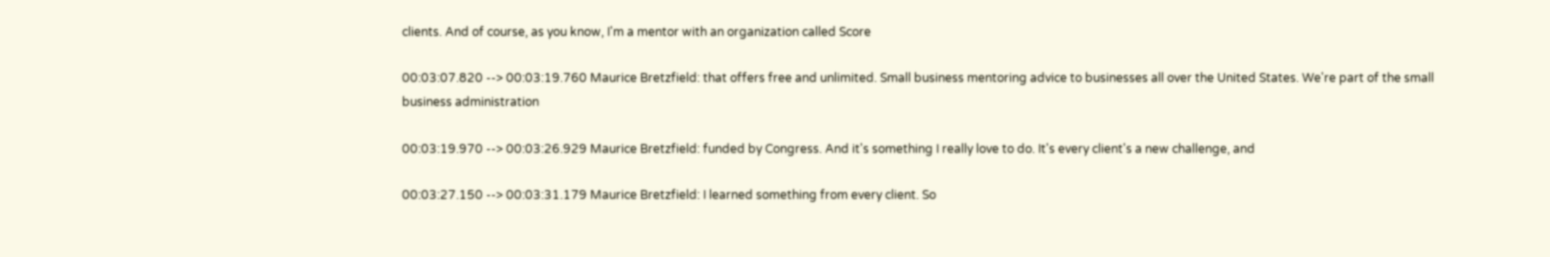clients. And of course, as you know, I'm a mentor with an organization called Score

00:03:07.820 --> 00:03:19.760 Maurice Bretzfield: that offers free and unlimited. Small business mentoring advice to businesses all over the United States. We're part of the small business administration

00:03:19.970 --> 00:03:26.929 Maurice Bretzfield: funded by Congress. And it's something I really love to do. It's every client's a new challenge, and

00:03:27.150 --> 00:03:31.179 Maurice Bretzfield: I learned something from every client. So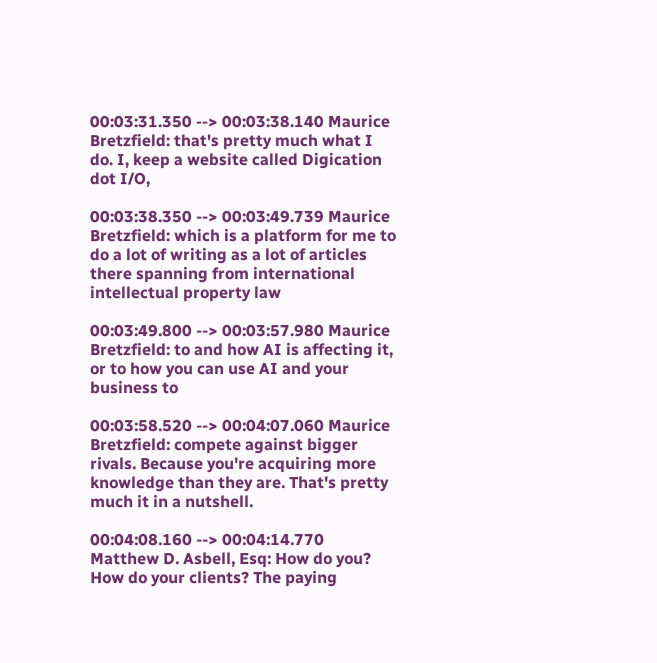00:03:31.350 --> 00:03:38.140 Maurice Bretzfield: that's pretty much what I do. I, keep a website called Digication dot I/O,

00:03:38.350 --> 00:03:49.739 Maurice Bretzfield: which is a platform for me to do a lot of writing as a lot of articles there spanning from international intellectual property law

00:03:49.800 --> 00:03:57.980 Maurice Bretzfield: to and how AI is affecting it, or to how you can use AI and your business to

00:03:58.520 --> 00:04:07.060 Maurice Bretzfield: compete against bigger rivals. Because you're acquiring more knowledge than they are. That's pretty much it in a nutshell.

00:04:08.160 --> 00:04:14.770 Matthew D. Asbell, Esq: How do you? How do your clients? The paying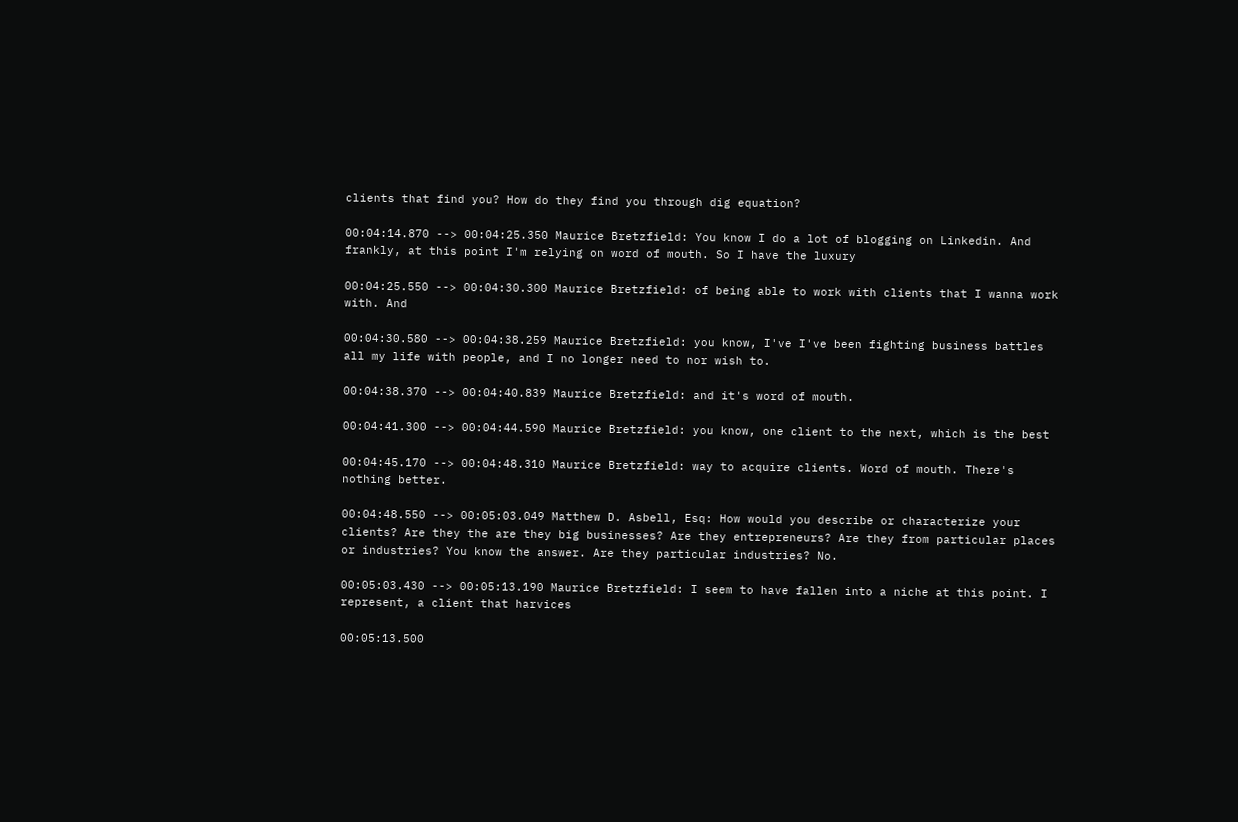clients that find you? How do they find you through dig equation?

00:04:14.870 --> 00:04:25.350 Maurice Bretzfield: You know I do a lot of blogging on Linkedin. And frankly, at this point I'm relying on word of mouth. So I have the luxury

00:04:25.550 --> 00:04:30.300 Maurice Bretzfield: of being able to work with clients that I wanna work with. And

00:04:30.580 --> 00:04:38.259 Maurice Bretzfield: you know, I've I've been fighting business battles all my life with people, and I no longer need to nor wish to.

00:04:38.370 --> 00:04:40.839 Maurice Bretzfield: and it's word of mouth.

00:04:41.300 --> 00:04:44.590 Maurice Bretzfield: you know, one client to the next, which is the best

00:04:45.170 --> 00:04:48.310 Maurice Bretzfield: way to acquire clients. Word of mouth. There's nothing better.

00:04:48.550 --> 00:05:03.049 Matthew D. Asbell, Esq: How would you describe or characterize your clients? Are they the are they big businesses? Are they entrepreneurs? Are they from particular places or industries? You know the answer. Are they particular industries? No.

00:05:03.430 --> 00:05:13.190 Maurice Bretzfield: I seem to have fallen into a niche at this point. I represent, a client that harvices

00:05:13.500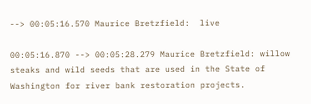--> 00:05:16.570 Maurice Bretzfield:  live

00:05:16.870 --> 00:05:28.279 Maurice Bretzfield: willow steaks and wild seeds that are used in the State of Washington for river bank restoration projects.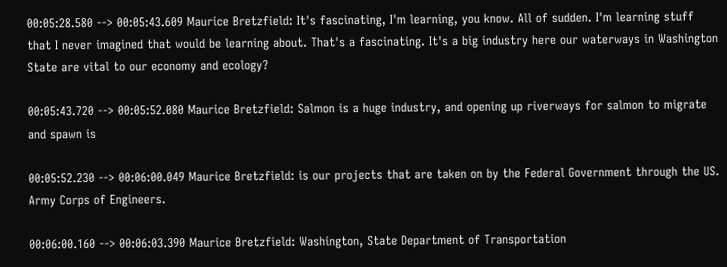00:05:28.580 --> 00:05:43.609 Maurice Bretzfield: It's fascinating, I'm learning, you know. All of sudden. I'm learning stuff that I never imagined that would be learning about. That's a fascinating. It's a big industry here our waterways in Washington State are vital to our economy and ecology?

00:05:43.720 --> 00:05:52.080 Maurice Bretzfield: Salmon is a huge industry, and opening up riverways for salmon to migrate and spawn is

00:05:52.230 --> 00:06:00.049 Maurice Bretzfield: is our projects that are taken on by the Federal Government through the US. Army Corps of Engineers.

00:06:00.160 --> 00:06:03.390 Maurice Bretzfield: Washington, State Department of Transportation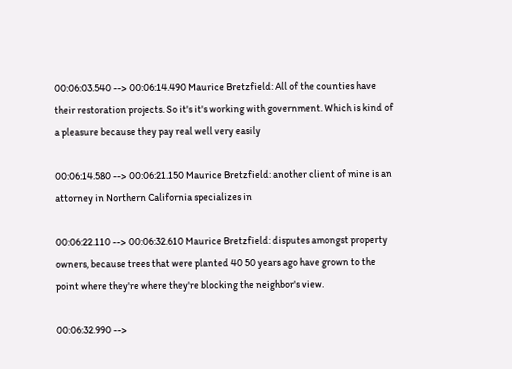00:06:03.540 --> 00:06:14.490 Maurice Bretzfield: All of the counties have their restoration projects. So it's it's working with government. Which is kind of a pleasure because they pay real well very easily

00:06:14.580 --> 00:06:21.150 Maurice Bretzfield: another client of mine is an attorney in Northern California specializes in

00:06:22.110 --> 00:06:32.610 Maurice Bretzfield: disputes amongst property owners, because trees that were planted 40 50 years ago have grown to the point where they're where they're blocking the neighbor's view.

00:06:32.990 -->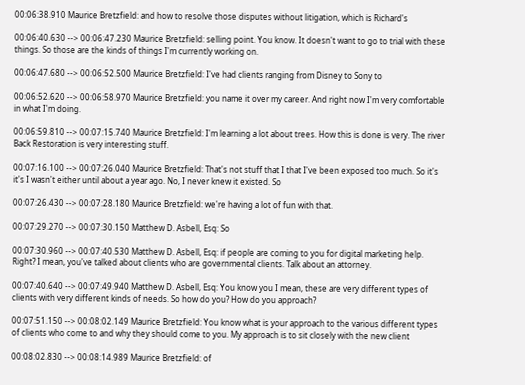00:06:38.910 Maurice Bretzfield: and how to resolve those disputes without litigation, which is Richard's

00:06:40.630 --> 00:06:47.230 Maurice Bretzfield: selling point. You know. It doesn't want to go to trial with these things. So those are the kinds of things I'm currently working on.

00:06:47.680 --> 00:06:52.500 Maurice Bretzfield: I've had clients ranging from Disney to Sony to

00:06:52.620 --> 00:06:58.970 Maurice Bretzfield: you name it over my career. And right now I'm very comfortable in what I'm doing.

00:06:59.810 --> 00:07:15.740 Maurice Bretzfield: I'm learning a lot about trees. How this is done is very. The river Back Restoration is very interesting stuff.

00:07:16.100 --> 00:07:26.040 Maurice Bretzfield: That's not stuff that I that I've been exposed too much. So it's it's I wasn't either until about a year ago. No, I never knew it existed. So

00:07:26.430 --> 00:07:28.180 Maurice Bretzfield: we're having a lot of fun with that.

00:07:29.270 --> 00:07:30.150 Matthew D. Asbell, Esq: So

00:07:30.960 --> 00:07:40.530 Matthew D. Asbell, Esq: if people are coming to you for digital marketing help. Right? I mean, you've talked about clients who are governmental clients. Talk about an attorney.

00:07:40.640 --> 00:07:49.940 Matthew D. Asbell, Esq: You know you I mean, these are very different types of clients with very different kinds of needs. So how do you? How do you approach?

00:07:51.150 --> 00:08:02.149 Maurice Bretzfield: You know what is your approach to the various different types of clients who come to and why they should come to you. My approach is to sit closely with the new client

00:08:02.830 --> 00:08:14.989 Maurice Bretzfield: of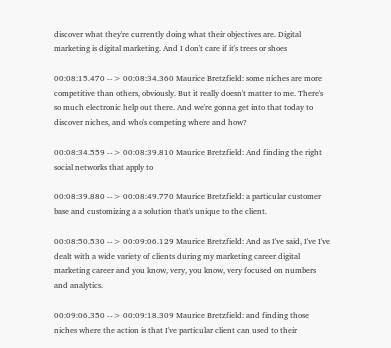discover what they're currently doing what their objectives are. Digital marketing is digital marketing. And I don't care if it's trees or shoes

00:08:15.470 --> 00:08:34.360 Maurice Bretzfield: some niches are more competitive than others, obviously. But it really doesn't matter to me. There's so much electronic help out there. And we're gonna get into that today to discover niches, and who's competing where and how?

00:08:34.559 --> 00:08:39.810 Maurice Bretzfield: And finding the right social networks that apply to

00:08:39.880 --> 00:08:49.770 Maurice Bretzfield: a particular customer base and customizing a a solution that's unique to the client.

00:08:50.530 --> 00:09:06.129 Maurice Bretzfield: And as I've said, I've I've dealt with a wide variety of clients during my marketing career digital marketing career and you know, very, you know, very focused on numbers and analytics.

00:09:06.350 --> 00:09:18.309 Maurice Bretzfield: and finding those niches where the action is that I've particular client can used to their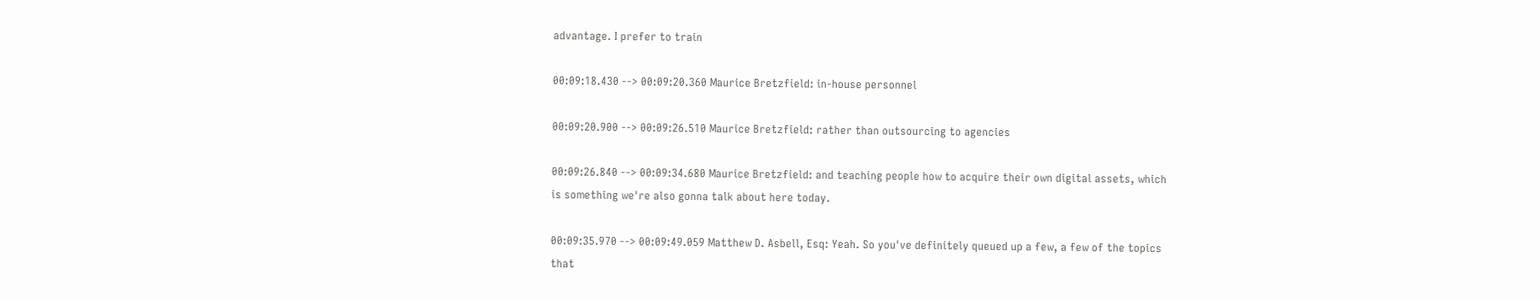advantage. I prefer to train

00:09:18.430 --> 00:09:20.360 Maurice Bretzfield: in-house personnel

00:09:20.900 --> 00:09:26.510 Maurice Bretzfield: rather than outsourcing to agencies

00:09:26.840 --> 00:09:34.680 Maurice Bretzfield: and teaching people how to acquire their own digital assets, which is something we're also gonna talk about here today.

00:09:35.970 --> 00:09:49.059 Matthew D. Asbell, Esq: Yeah. So you've definitely queued up a few, a few of the topics that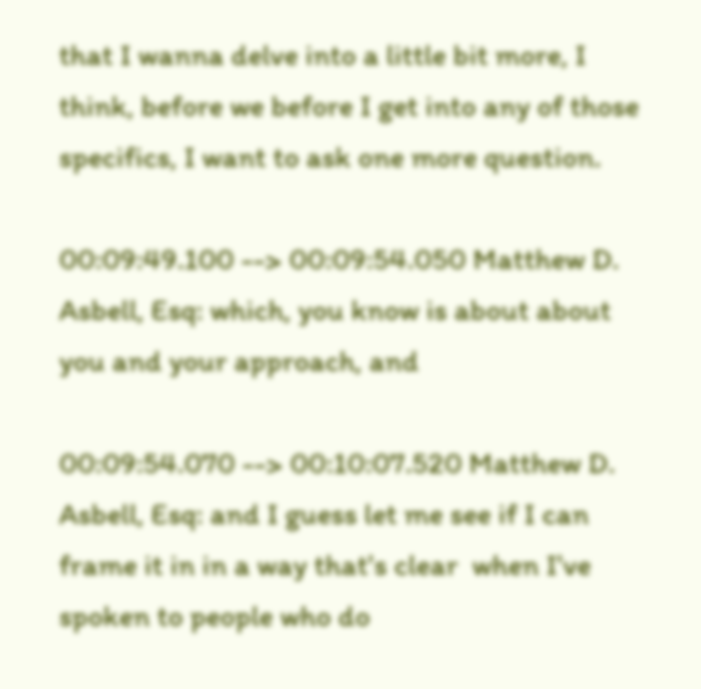that I wanna delve into a little bit more, I think, before we before I get into any of those specifics, I want to ask one more question.

00:09:49.100 --> 00:09:54.050 Matthew D. Asbell, Esq: which, you know is about about you and your approach, and

00:09:54.070 --> 00:10:07.520 Matthew D. Asbell, Esq: and I guess let me see if I can frame it in in a way that's clear  when I've spoken to people who do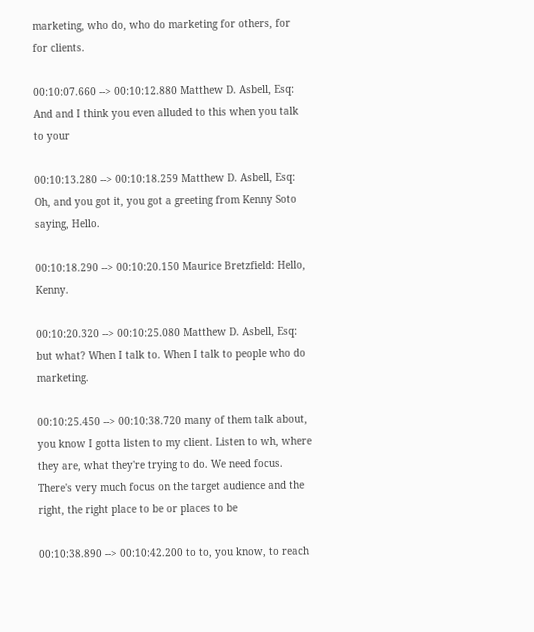marketing, who do, who do marketing for others, for for clients.

00:10:07.660 --> 00:10:12.880 Matthew D. Asbell, Esq:  And and I think you even alluded to this when you talk to your

00:10:13.280 --> 00:10:18.259 Matthew D. Asbell, Esq:  Oh, and you got it, you got a greeting from Kenny Soto saying, Hello.

00:10:18.290 --> 00:10:20.150 Maurice Bretzfield: Hello, Kenny.

00:10:20.320 --> 00:10:25.080 Matthew D. Asbell, Esq: but what? When I talk to. When I talk to people who do marketing.

00:10:25.450 --> 00:10:38.720 many of them talk about, you know I gotta listen to my client. Listen to wh, where they are, what they're trying to do. We need focus. There's very much focus on the target audience and the right, the right place to be or places to be

00:10:38.890 --> 00:10:42.200 to to, you know, to reach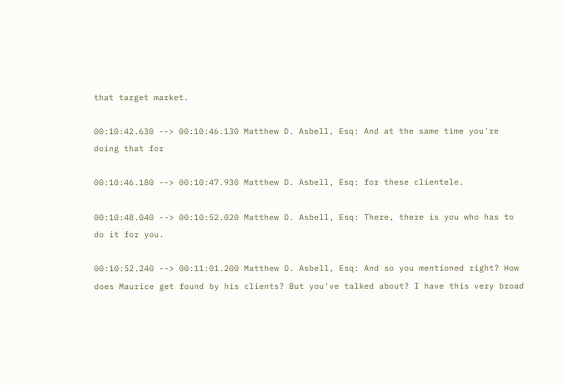that target market.

00:10:42.630 --> 00:10:46.130 Matthew D. Asbell, Esq: And at the same time you're doing that for

00:10:46.180 --> 00:10:47.930 Matthew D. Asbell, Esq: for these clientele.

00:10:48.040 --> 00:10:52.020 Matthew D. Asbell, Esq: There, there is you who has to do it for you.

00:10:52.240 --> 00:11:01.200 Matthew D. Asbell, Esq: And so you mentioned right? How does Maurice get found by his clients? But you've talked about? I have this very broad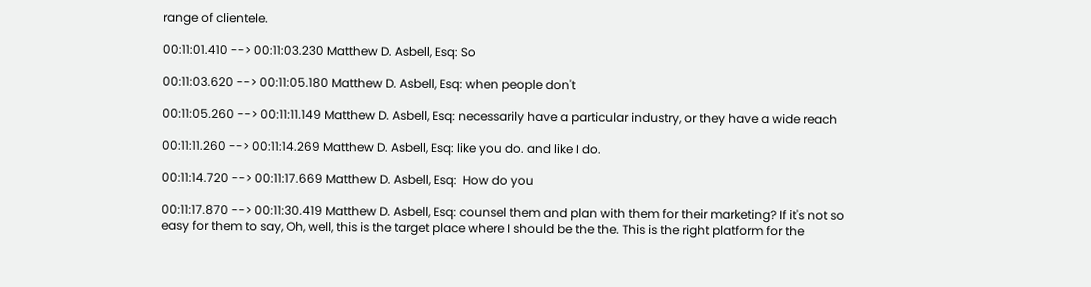range of clientele.

00:11:01.410 --> 00:11:03.230 Matthew D. Asbell, Esq: So

00:11:03.620 --> 00:11:05.180 Matthew D. Asbell, Esq: when people don't

00:11:05.260 --> 00:11:11.149 Matthew D. Asbell, Esq: necessarily have a particular industry, or they have a wide reach

00:11:11.260 --> 00:11:14.269 Matthew D. Asbell, Esq: like you do. and like I do.

00:11:14.720 --> 00:11:17.669 Matthew D. Asbell, Esq:  How do you

00:11:17.870 --> 00:11:30.419 Matthew D. Asbell, Esq: counsel them and plan with them for their marketing? If it's not so easy for them to say, Oh, well, this is the target place where I should be the the. This is the right platform for the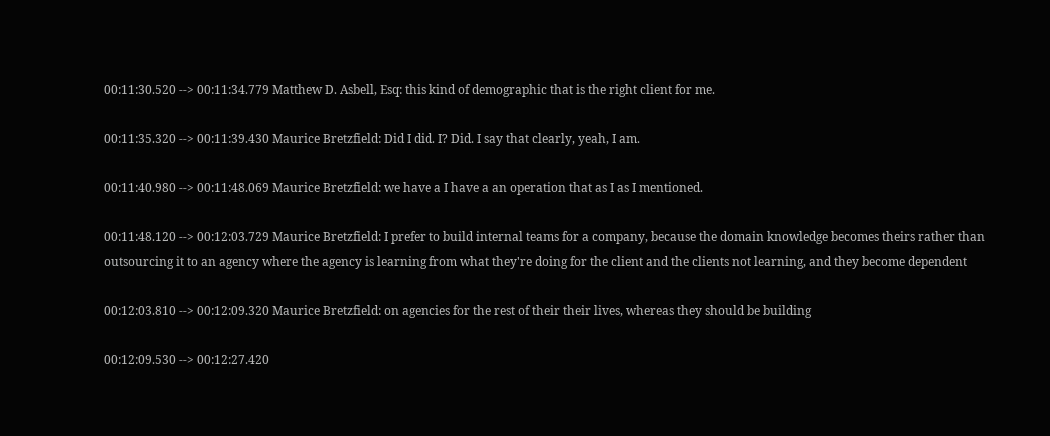00:11:30.520 --> 00:11:34.779 Matthew D. Asbell, Esq: this kind of demographic that is the right client for me.

00:11:35.320 --> 00:11:39.430 Maurice Bretzfield: Did I did. I? Did. I say that clearly, yeah, I am.

00:11:40.980 --> 00:11:48.069 Maurice Bretzfield: we have a I have a an operation that as I as I mentioned.

00:11:48.120 --> 00:12:03.729 Maurice Bretzfield: I prefer to build internal teams for a company, because the domain knowledge becomes theirs rather than outsourcing it to an agency where the agency is learning from what they're doing for the client and the clients not learning, and they become dependent

00:12:03.810 --> 00:12:09.320 Maurice Bretzfield: on agencies for the rest of their their lives, whereas they should be building

00:12:09.530 --> 00:12:27.420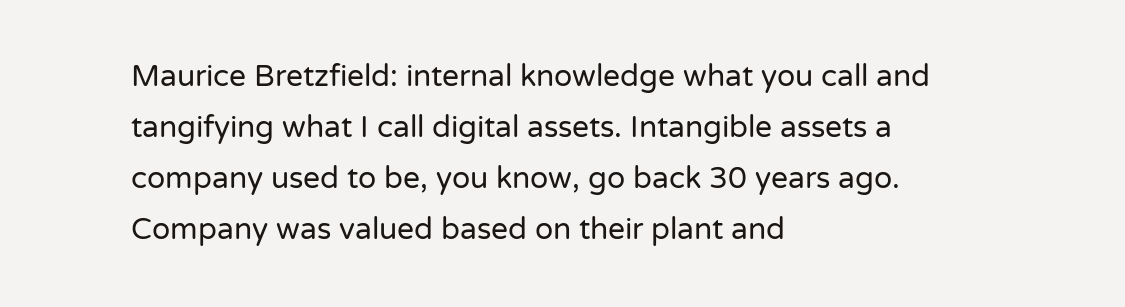Maurice Bretzfield: internal knowledge what you call and tangifying what I call digital assets. Intangible assets a company used to be, you know, go back 30 years ago. Company was valued based on their plant and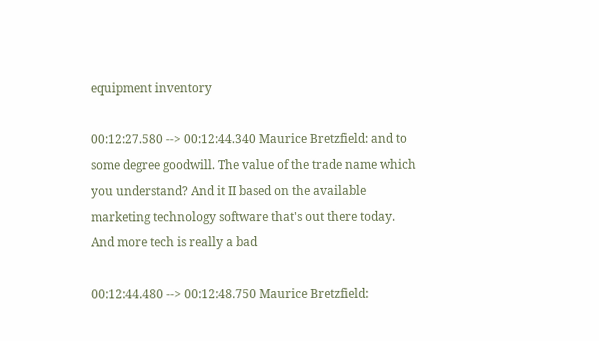equipment inventory

00:12:27.580 --> 00:12:44.340 Maurice Bretzfield: and to some degree goodwill. The value of the trade name which you understand? And it II based on the available marketing technology software that's out there today. And more tech is really a bad

00:12:44.480 --> 00:12:48.750 Maurice Bretzfield: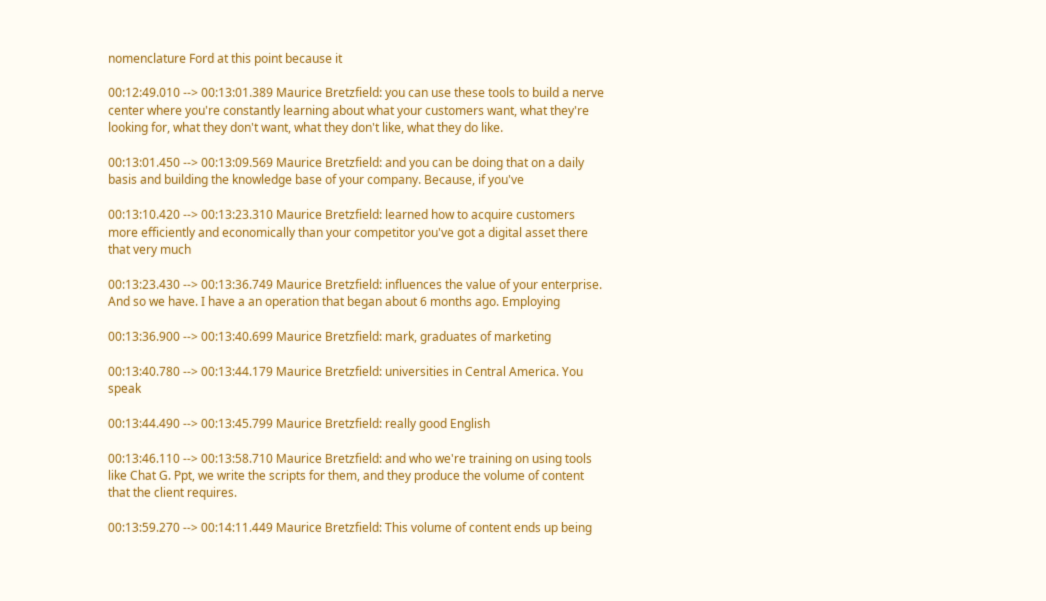nomenclature Ford at this point because it

00:12:49.010 --> 00:13:01.389 Maurice Bretzfield: you can use these tools to build a nerve center where you're constantly learning about what your customers want, what they're looking for, what they don't want, what they don't like, what they do like.

00:13:01.450 --> 00:13:09.569 Maurice Bretzfield: and you can be doing that on a daily basis and building the knowledge base of your company. Because, if you've

00:13:10.420 --> 00:13:23.310 Maurice Bretzfield: learned how to acquire customers more efficiently and economically than your competitor you've got a digital asset there that very much

00:13:23.430 --> 00:13:36.749 Maurice Bretzfield: influences the value of your enterprise. And so we have. I have a an operation that began about 6 months ago. Employing

00:13:36.900 --> 00:13:40.699 Maurice Bretzfield: mark, graduates of marketing

00:13:40.780 --> 00:13:44.179 Maurice Bretzfield: universities in Central America. You speak

00:13:44.490 --> 00:13:45.799 Maurice Bretzfield: really good English

00:13:46.110 --> 00:13:58.710 Maurice Bretzfield: and who we're training on using tools like Chat G. Ppt, we write the scripts for them, and they produce the volume of content that the client requires.

00:13:59.270 --> 00:14:11.449 Maurice Bretzfield: This volume of content ends up being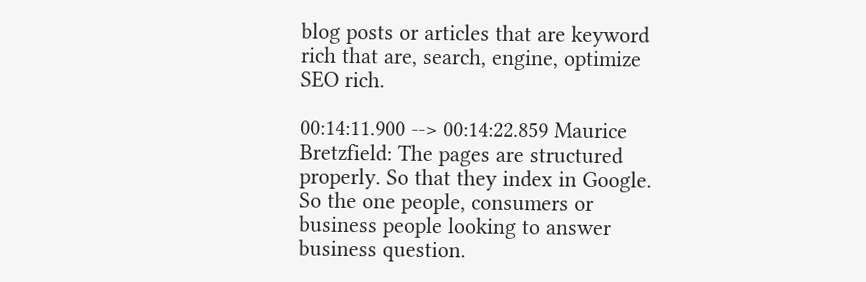blog posts or articles that are keyword rich that are, search, engine, optimize SEO rich.

00:14:11.900 --> 00:14:22.859 Maurice Bretzfield: The pages are structured properly. So that they index in Google. So the one people, consumers or business people looking to answer business question.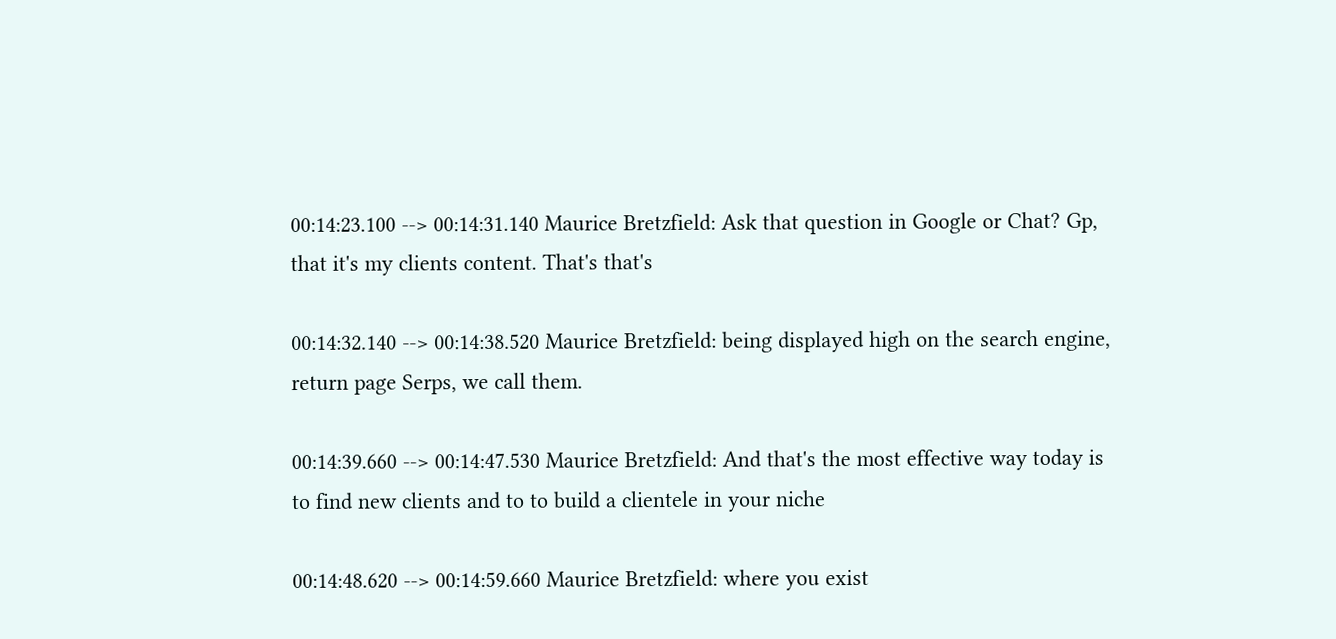00:14:23.100 --> 00:14:31.140 Maurice Bretzfield: Ask that question in Google or Chat? Gp, that it's my clients content. That's that's

00:14:32.140 --> 00:14:38.520 Maurice Bretzfield: being displayed high on the search engine, return page Serps, we call them.

00:14:39.660 --> 00:14:47.530 Maurice Bretzfield: And that's the most effective way today is to find new clients and to to build a clientele in your niche

00:14:48.620 --> 00:14:59.660 Maurice Bretzfield: where you exist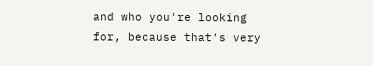and who you're looking for, because that's very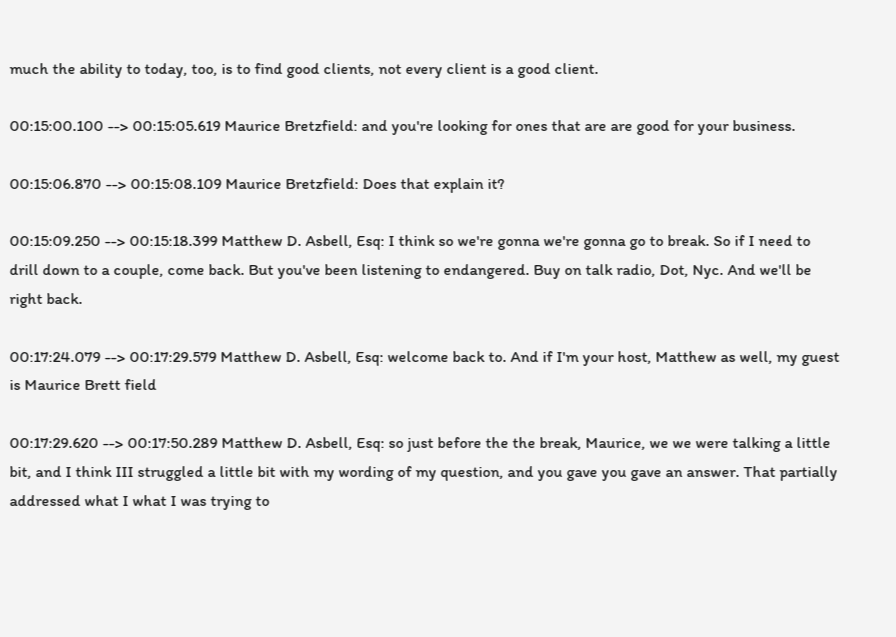much the ability to today, too, is to find good clients, not every client is a good client.

00:15:00.100 --> 00:15:05.619 Maurice Bretzfield: and you're looking for ones that are are good for your business.

00:15:06.870 --> 00:15:08.109 Maurice Bretzfield: Does that explain it?

00:15:09.250 --> 00:15:18.399 Matthew D. Asbell, Esq: I think so we're gonna we're gonna go to break. So if I need to drill down to a couple, come back. But you've been listening to endangered. Buy on talk radio, Dot, Nyc. And we'll be right back.

00:17:24.079 --> 00:17:29.579 Matthew D. Asbell, Esq: welcome back to. And if I'm your host, Matthew as well, my guest is Maurice Brett field

00:17:29.620 --> 00:17:50.289 Matthew D. Asbell, Esq: so just before the the break, Maurice, we we were talking a little bit, and I think III struggled a little bit with my wording of my question, and you gave you gave an answer. That partially addressed what I what I was trying to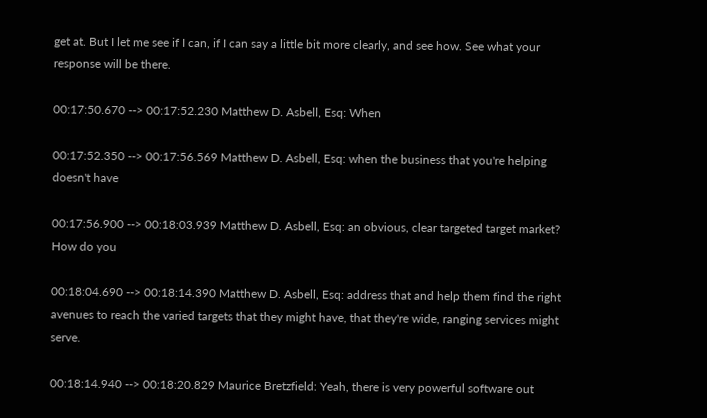get at. But I let me see if I can, if I can say a little bit more clearly, and see how. See what your response will be there.

00:17:50.670 --> 00:17:52.230 Matthew D. Asbell, Esq: When

00:17:52.350 --> 00:17:56.569 Matthew D. Asbell, Esq: when the business that you're helping doesn't have

00:17:56.900 --> 00:18:03.939 Matthew D. Asbell, Esq: an obvious, clear targeted target market? How do you

00:18:04.690 --> 00:18:14.390 Matthew D. Asbell, Esq: address that and help them find the right avenues to reach the varied targets that they might have, that they're wide, ranging services might serve.

00:18:14.940 --> 00:18:20.829 Maurice Bretzfield: Yeah, there is very powerful software out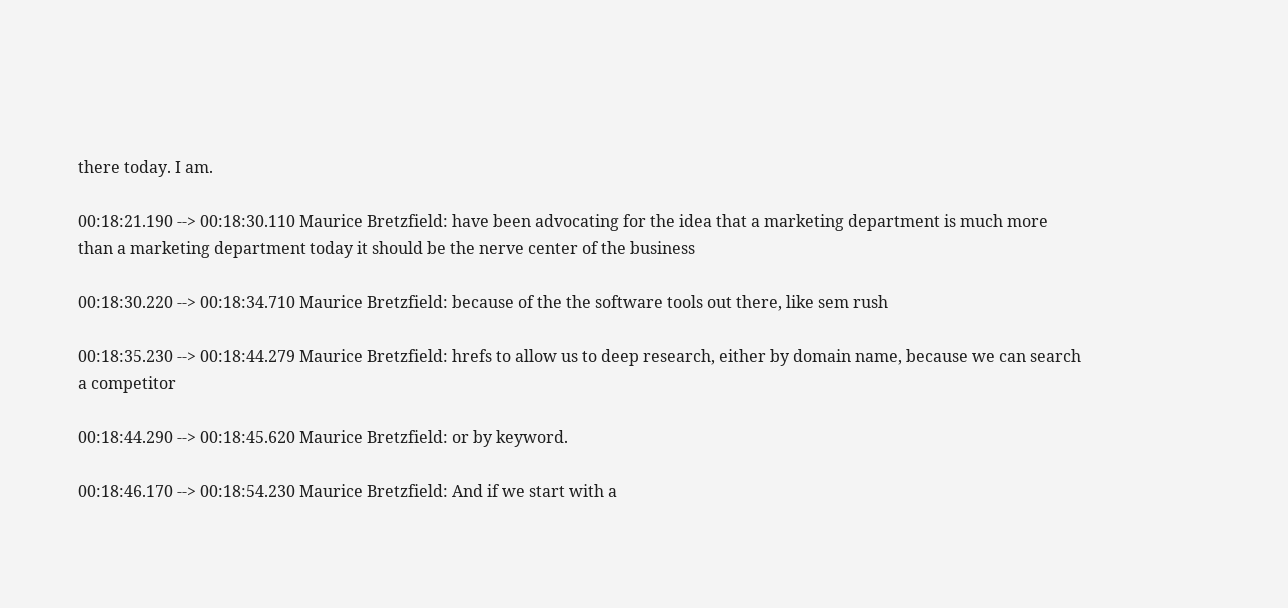there today. I am.

00:18:21.190 --> 00:18:30.110 Maurice Bretzfield: have been advocating for the idea that a marketing department is much more than a marketing department today it should be the nerve center of the business

00:18:30.220 --> 00:18:34.710 Maurice Bretzfield: because of the the software tools out there, like sem rush

00:18:35.230 --> 00:18:44.279 Maurice Bretzfield: hrefs to allow us to deep research, either by domain name, because we can search a competitor

00:18:44.290 --> 00:18:45.620 Maurice Bretzfield: or by keyword.

00:18:46.170 --> 00:18:54.230 Maurice Bretzfield: And if we start with a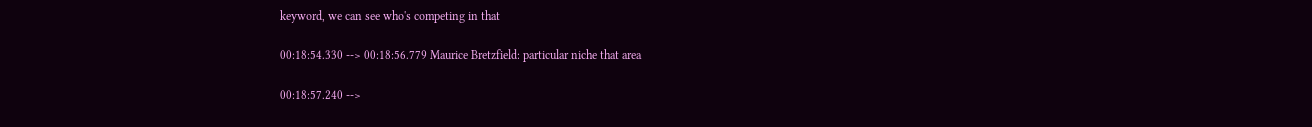keyword, we can see who's competing in that

00:18:54.330 --> 00:18:56.779 Maurice Bretzfield: particular niche that area

00:18:57.240 -->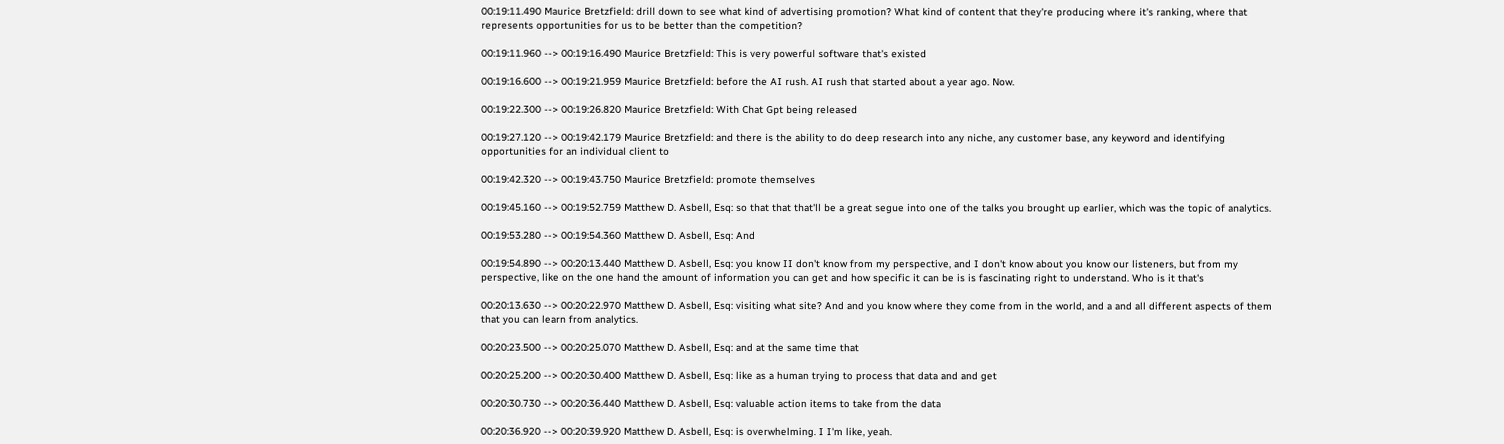00:19:11.490 Maurice Bretzfield: drill down to see what kind of advertising promotion? What kind of content that they're producing where it's ranking, where that represents opportunities for us to be better than the competition?

00:19:11.960 --> 00:19:16.490 Maurice Bretzfield: This is very powerful software that's existed

00:19:16.600 --> 00:19:21.959 Maurice Bretzfield: before the AI rush. AI rush that started about a year ago. Now.

00:19:22.300 --> 00:19:26.820 Maurice Bretzfield: With Chat Gpt being released

00:19:27.120 --> 00:19:42.179 Maurice Bretzfield: and there is the ability to do deep research into any niche, any customer base, any keyword and identifying opportunities for an individual client to

00:19:42.320 --> 00:19:43.750 Maurice Bretzfield: promote themselves

00:19:45.160 --> 00:19:52.759 Matthew D. Asbell, Esq: so that that that'll be a great segue into one of the talks you brought up earlier, which was the topic of analytics.

00:19:53.280 --> 00:19:54.360 Matthew D. Asbell, Esq: And

00:19:54.890 --> 00:20:13.440 Matthew D. Asbell, Esq: you know II don't know from my perspective, and I don't know about you know our listeners, but from my perspective, like on the one hand the amount of information you can get and how specific it can be is is fascinating right to understand. Who is it that's

00:20:13.630 --> 00:20:22.970 Matthew D. Asbell, Esq: visiting what site? And and you know where they come from in the world, and a and all different aspects of them that you can learn from analytics.

00:20:23.500 --> 00:20:25.070 Matthew D. Asbell, Esq: and at the same time that

00:20:25.200 --> 00:20:30.400 Matthew D. Asbell, Esq: like as a human trying to process that data and and get

00:20:30.730 --> 00:20:36.440 Matthew D. Asbell, Esq: valuable action items to take from the data

00:20:36.920 --> 00:20:39.920 Matthew D. Asbell, Esq: is overwhelming. I I'm like, yeah.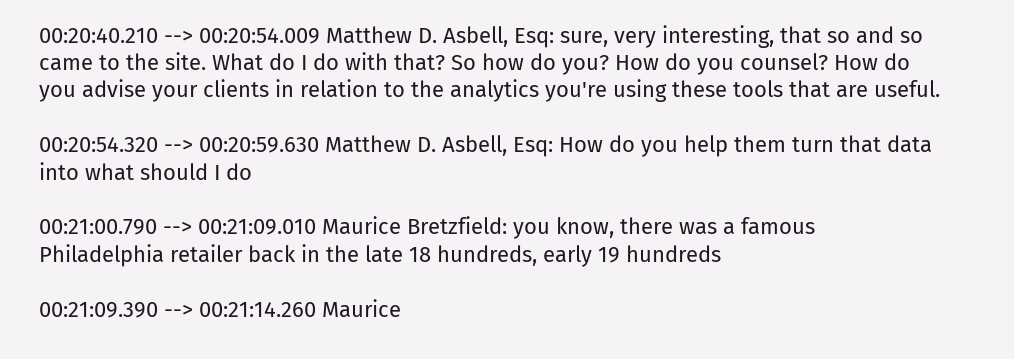00:20:40.210 --> 00:20:54.009 Matthew D. Asbell, Esq: sure, very interesting, that so and so came to the site. What do I do with that? So how do you? How do you counsel? How do you advise your clients in relation to the analytics you're using these tools that are useful.

00:20:54.320 --> 00:20:59.630 Matthew D. Asbell, Esq: How do you help them turn that data into what should I do

00:21:00.790 --> 00:21:09.010 Maurice Bretzfield: you know, there was a famous Philadelphia retailer back in the late 18 hundreds, early 19 hundreds

00:21:09.390 --> 00:21:14.260 Maurice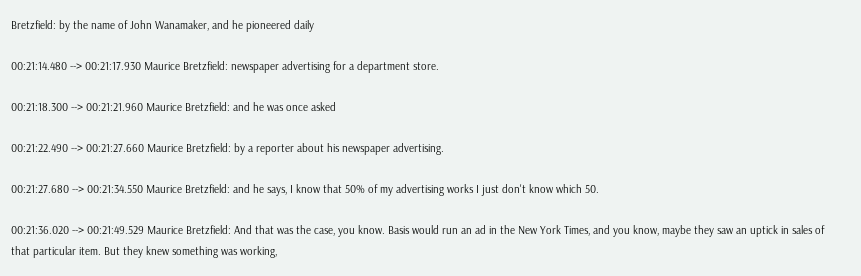Bretzfield: by the name of John Wanamaker, and he pioneered daily

00:21:14.480 --> 00:21:17.930 Maurice Bretzfield: newspaper advertising for a department store.

00:21:18.300 --> 00:21:21.960 Maurice Bretzfield: and he was once asked

00:21:22.490 --> 00:21:27.660 Maurice Bretzfield: by a reporter about his newspaper advertising.

00:21:27.680 --> 00:21:34.550 Maurice Bretzfield: and he says, I know that 50% of my advertising works I just don't know which 50.

00:21:36.020 --> 00:21:49.529 Maurice Bretzfield: And that was the case, you know. Basis would run an ad in the New York Times, and you know, maybe they saw an uptick in sales of that particular item. But they knew something was working,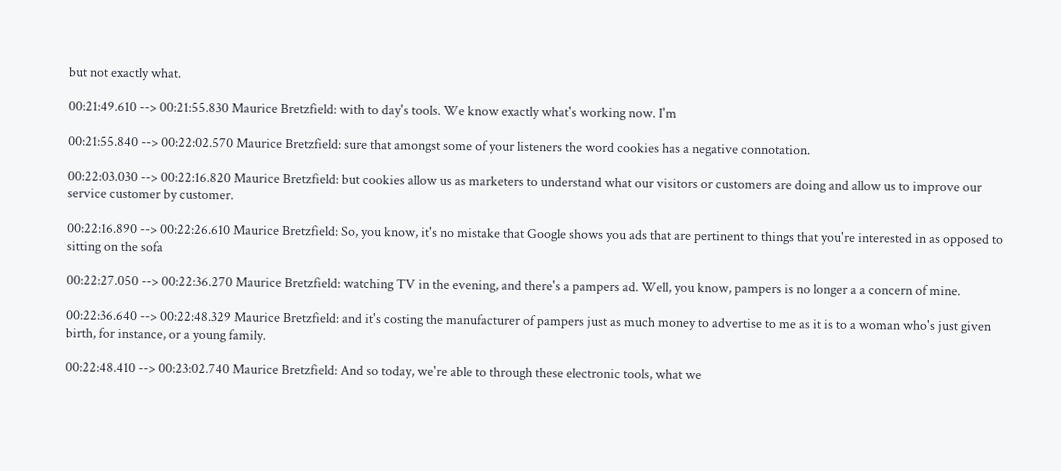but not exactly what.

00:21:49.610 --> 00:21:55.830 Maurice Bretzfield: with to day's tools. We know exactly what's working now. I'm

00:21:55.840 --> 00:22:02.570 Maurice Bretzfield: sure that amongst some of your listeners the word cookies has a negative connotation.

00:22:03.030 --> 00:22:16.820 Maurice Bretzfield: but cookies allow us as marketers to understand what our visitors or customers are doing and allow us to improve our service customer by customer.

00:22:16.890 --> 00:22:26.610 Maurice Bretzfield: So, you know, it's no mistake that Google shows you ads that are pertinent to things that you're interested in as opposed to sitting on the sofa

00:22:27.050 --> 00:22:36.270 Maurice Bretzfield: watching TV in the evening, and there's a pampers ad. Well, you know, pampers is no longer a a concern of mine.

00:22:36.640 --> 00:22:48.329 Maurice Bretzfield: and it's costing the manufacturer of pampers just as much money to advertise to me as it is to a woman who's just given birth, for instance, or a young family.

00:22:48.410 --> 00:23:02.740 Maurice Bretzfield: And so today, we're able to through these electronic tools, what we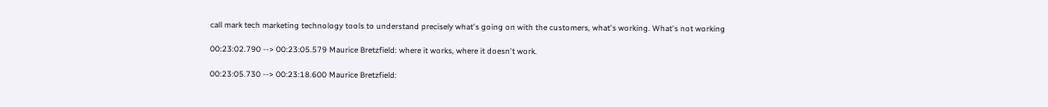call mark tech marketing technology tools to understand precisely what's going on with the customers, what's working. What's not working

00:23:02.790 --> 00:23:05.579 Maurice Bretzfield: where it works, where it doesn't work.

00:23:05.730 --> 00:23:18.600 Maurice Bretzfield: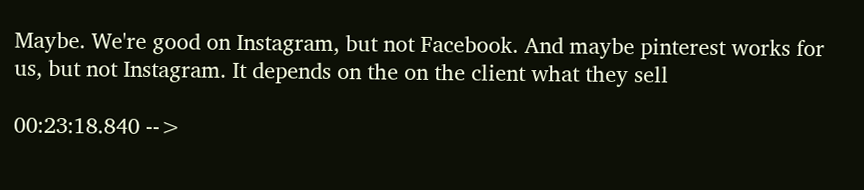Maybe. We're good on Instagram, but not Facebook. And maybe pinterest works for us, but not Instagram. It depends on the on the client what they sell

00:23:18.840 -->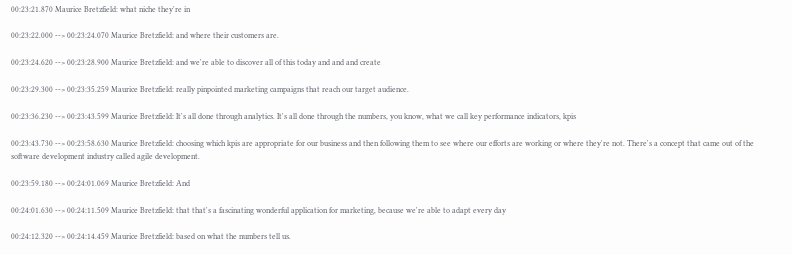00:23:21.870 Maurice Bretzfield: what niche they're in

00:23:22.000 --> 00:23:24.070 Maurice Bretzfield: and where their customers are.

00:23:24.620 --> 00:23:28.900 Maurice Bretzfield: and we're able to discover all of this today and and and create

00:23:29.300 --> 00:23:35.259 Maurice Bretzfield: really pinpointed marketing campaigns that reach our target audience.

00:23:36.230 --> 00:23:43.599 Maurice Bretzfield: It's all done through analytics. It's all done through the numbers, you know, what we call key performance indicators, kpis

00:23:43.730 --> 00:23:58.630 Maurice Bretzfield: choosing which kpis are appropriate for our business and then following them to see where our efforts are working or where they're not. There's a concept that came out of the software development industry called agile development.

00:23:59.180 --> 00:24:01.069 Maurice Bretzfield: And

00:24:01.630 --> 00:24:11.509 Maurice Bretzfield: that that's a fascinating wonderful application for marketing, because we're able to adapt every day

00:24:12.320 --> 00:24:14.459 Maurice Bretzfield: based on what the numbers tell us.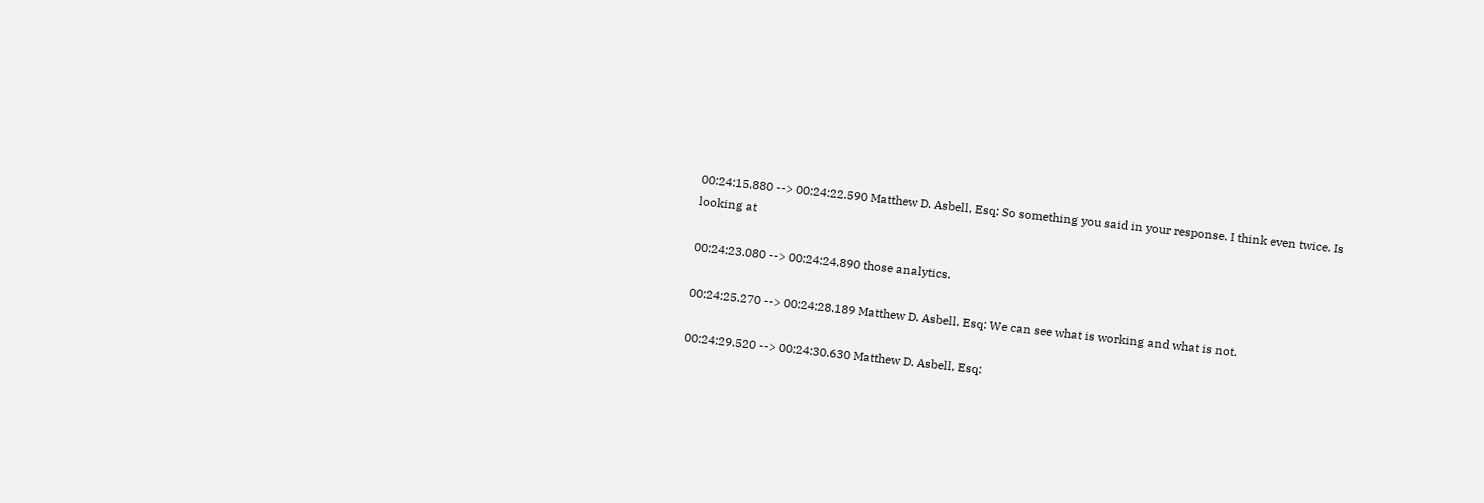00:24:15.880 --> 00:24:22.590 Matthew D. Asbell, Esq: So something you said in your response. I think even twice. Is looking at

00:24:23.080 --> 00:24:24.890 those analytics.

00:24:25.270 --> 00:24:28.189 Matthew D. Asbell, Esq: We can see what is working and what is not.

00:24:29.520 --> 00:24:30.630 Matthew D. Asbell, Esq: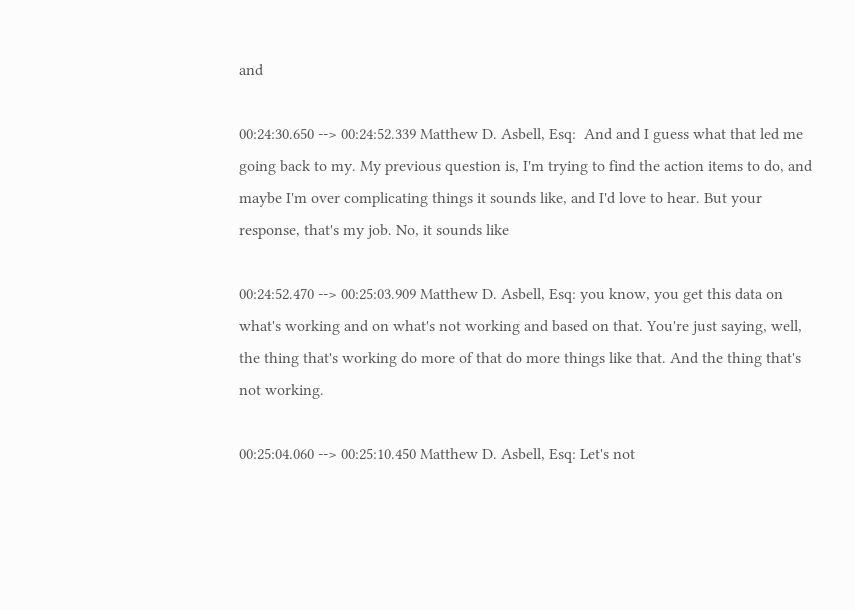and

00:24:30.650 --> 00:24:52.339 Matthew D. Asbell, Esq:  And and I guess what that led me going back to my. My previous question is, I'm trying to find the action items to do, and maybe I'm over complicating things it sounds like, and I'd love to hear. But your response, that's my job. No, it sounds like

00:24:52.470 --> 00:25:03.909 Matthew D. Asbell, Esq: you know, you get this data on what's working and on what's not working and based on that. You're just saying, well, the thing that's working do more of that do more things like that. And the thing that's not working.

00:25:04.060 --> 00:25:10.450 Matthew D. Asbell, Esq: Let's not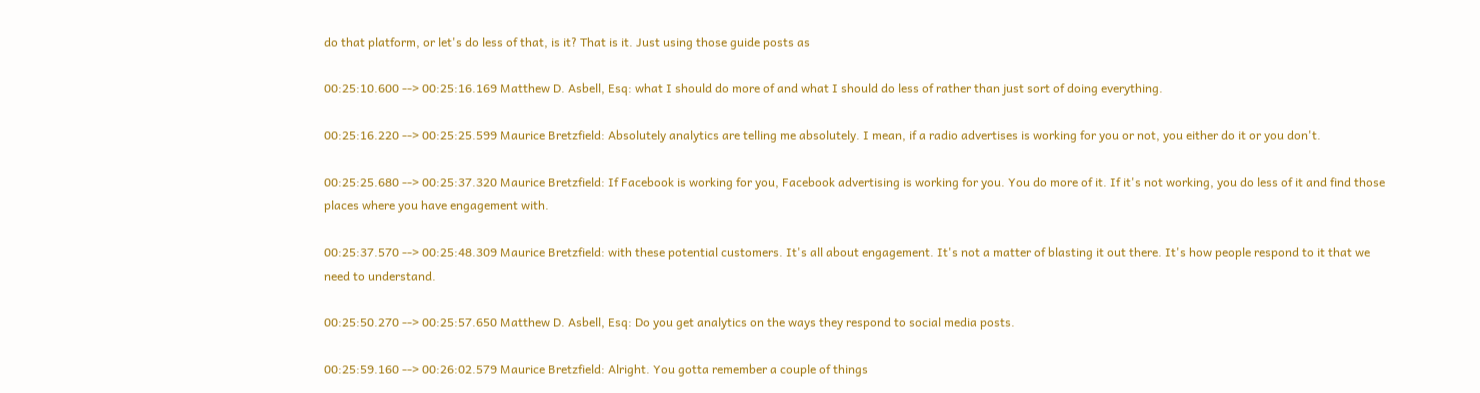do that platform, or let's do less of that, is it? That is it. Just using those guide posts as

00:25:10.600 --> 00:25:16.169 Matthew D. Asbell, Esq: what I should do more of and what I should do less of rather than just sort of doing everything.

00:25:16.220 --> 00:25:25.599 Maurice Bretzfield: Absolutely analytics are telling me absolutely. I mean, if a radio advertises is working for you or not, you either do it or you don't.

00:25:25.680 --> 00:25:37.320 Maurice Bretzfield: If Facebook is working for you, Facebook advertising is working for you. You do more of it. If it's not working, you do less of it and find those places where you have engagement with.

00:25:37.570 --> 00:25:48.309 Maurice Bretzfield: with these potential customers. It's all about engagement. It's not a matter of blasting it out there. It's how people respond to it that we need to understand.

00:25:50.270 --> 00:25:57.650 Matthew D. Asbell, Esq: Do you get analytics on the ways they respond to social media posts.

00:25:59.160 --> 00:26:02.579 Maurice Bretzfield: Alright. You gotta remember a couple of things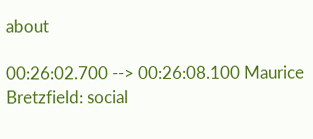about

00:26:02.700 --> 00:26:08.100 Maurice Bretzfield: social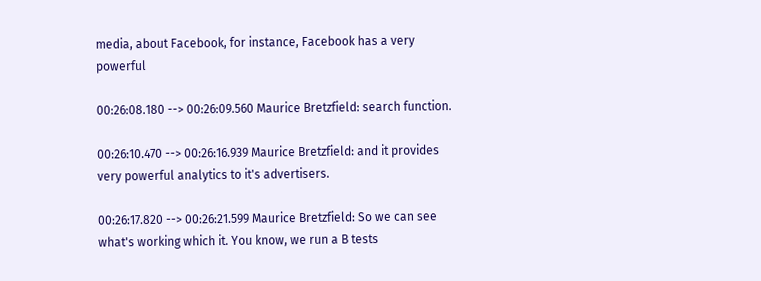media, about Facebook, for instance, Facebook has a very powerful

00:26:08.180 --> 00:26:09.560 Maurice Bretzfield: search function.

00:26:10.470 --> 00:26:16.939 Maurice Bretzfield: and it provides very powerful analytics to it's advertisers.

00:26:17.820 --> 00:26:21.599 Maurice Bretzfield: So we can see what's working which it. You know, we run a B tests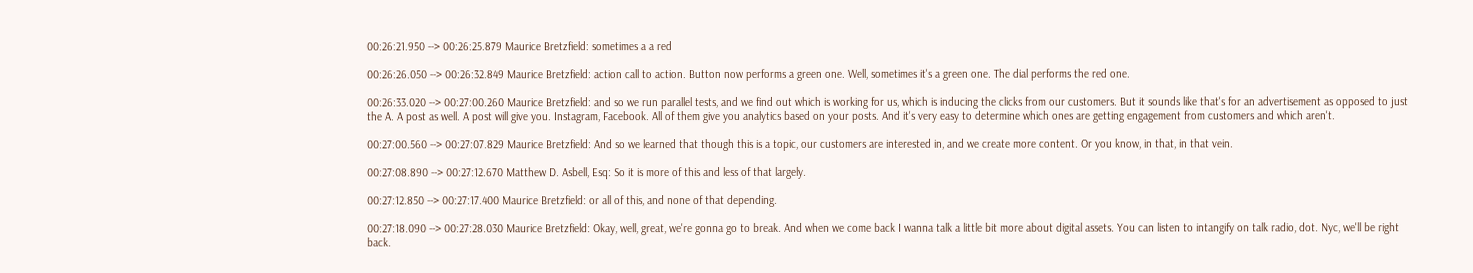00:26:21.950 --> 00:26:25.879 Maurice Bretzfield: sometimes a a red

00:26:26.050 --> 00:26:32.849 Maurice Bretzfield: action call to action. Button now performs a green one. Well, sometimes it's a green one. The dial performs the red one.

00:26:33.020 --> 00:27:00.260 Maurice Bretzfield: and so we run parallel tests, and we find out which is working for us, which is inducing the clicks from our customers. But it sounds like that's for an advertisement as opposed to just the A. A post as well. A post will give you. Instagram, Facebook. All of them give you analytics based on your posts. And it's very easy to determine which ones are getting engagement from customers and which aren't.

00:27:00.560 --> 00:27:07.829 Maurice Bretzfield: And so we learned that though this is a topic, our customers are interested in, and we create more content. Or you know, in that, in that vein.

00:27:08.890 --> 00:27:12.670 Matthew D. Asbell, Esq: So it is more of this and less of that largely.

00:27:12.850 --> 00:27:17.400 Maurice Bretzfield: or all of this, and none of that depending.

00:27:18.090 --> 00:27:28.030 Maurice Bretzfield: Okay, well, great, we're gonna go to break. And when we come back I wanna talk a little bit more about digital assets. You can listen to intangify on talk radio, dot. Nyc, we'll be right back.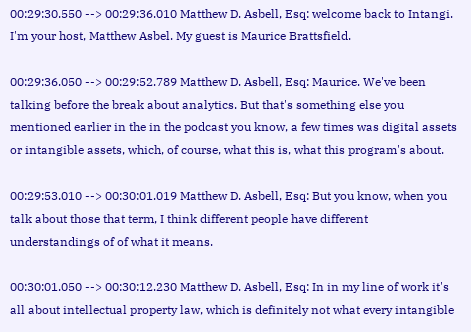00:29:30.550 --> 00:29:36.010 Matthew D. Asbell, Esq: welcome back to Intangi. I'm your host, Matthew Asbel. My guest is Maurice Brattsfield.

00:29:36.050 --> 00:29:52.789 Matthew D. Asbell, Esq: Maurice. We've been talking before the break about analytics. But that's something else you mentioned earlier in the in the podcast you know, a few times was digital assets or intangible assets, which, of course, what this is, what this program's about.

00:29:53.010 --> 00:30:01.019 Matthew D. Asbell, Esq: But you know, when you talk about those that term, I think different people have different understandings of of what it means.

00:30:01.050 --> 00:30:12.230 Matthew D. Asbell, Esq: In in my line of work it's all about intellectual property law, which is definitely not what every intangible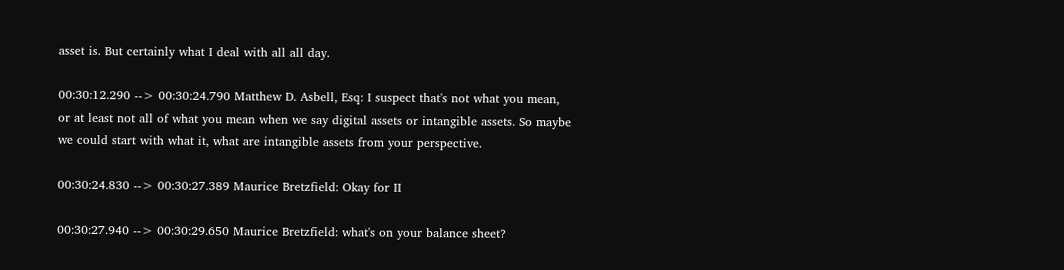asset is. But certainly what I deal with all all day.

00:30:12.290 --> 00:30:24.790 Matthew D. Asbell, Esq: I suspect that's not what you mean, or at least not all of what you mean when we say digital assets or intangible assets. So maybe we could start with what it, what are intangible assets from your perspective.

00:30:24.830 --> 00:30:27.389 Maurice Bretzfield: Okay for II

00:30:27.940 --> 00:30:29.650 Maurice Bretzfield: what's on your balance sheet?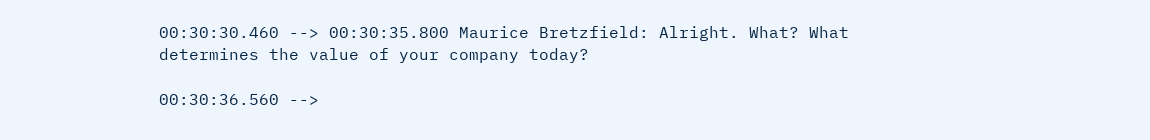00:30:30.460 --> 00:30:35.800 Maurice Bretzfield: Alright. What? What determines the value of your company today?

00:30:36.560 -->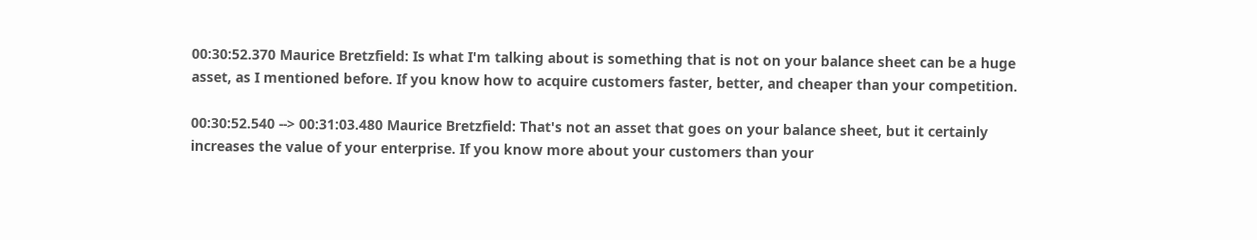00:30:52.370 Maurice Bretzfield: Is what I'm talking about is something that is not on your balance sheet can be a huge asset, as I mentioned before. If you know how to acquire customers faster, better, and cheaper than your competition.

00:30:52.540 --> 00:31:03.480 Maurice Bretzfield: That's not an asset that goes on your balance sheet, but it certainly increases the value of your enterprise. If you know more about your customers than your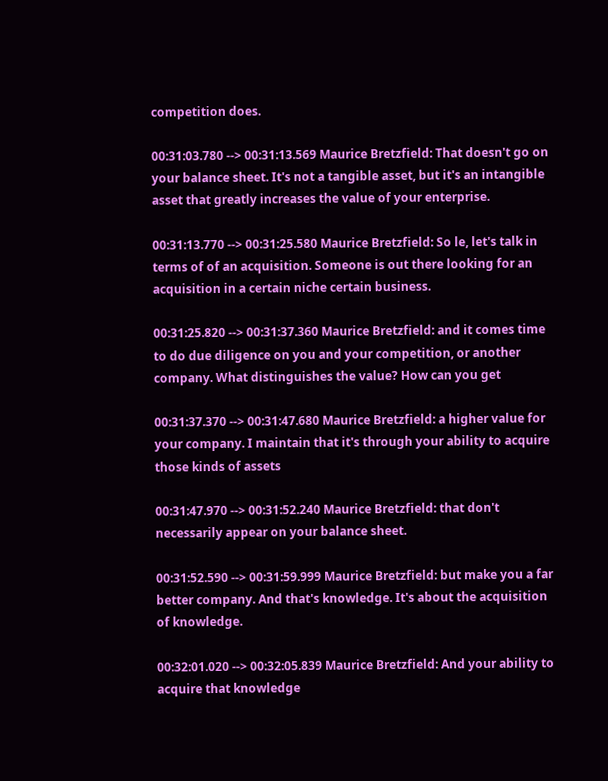competition does.

00:31:03.780 --> 00:31:13.569 Maurice Bretzfield: That doesn't go on your balance sheet. It's not a tangible asset, but it's an intangible asset that greatly increases the value of your enterprise.

00:31:13.770 --> 00:31:25.580 Maurice Bretzfield: So le, let's talk in terms of of an acquisition. Someone is out there looking for an acquisition in a certain niche certain business.

00:31:25.820 --> 00:31:37.360 Maurice Bretzfield: and it comes time to do due diligence on you and your competition, or another company. What distinguishes the value? How can you get

00:31:37.370 --> 00:31:47.680 Maurice Bretzfield: a higher value for your company. I maintain that it's through your ability to acquire those kinds of assets

00:31:47.970 --> 00:31:52.240 Maurice Bretzfield: that don't necessarily appear on your balance sheet.

00:31:52.590 --> 00:31:59.999 Maurice Bretzfield: but make you a far better company. And that's knowledge. It's about the acquisition of knowledge.

00:32:01.020 --> 00:32:05.839 Maurice Bretzfield: And your ability to acquire that knowledge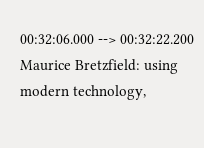00:32:06.000 --> 00:32:22.200 Maurice Bretzfield: using modern technology,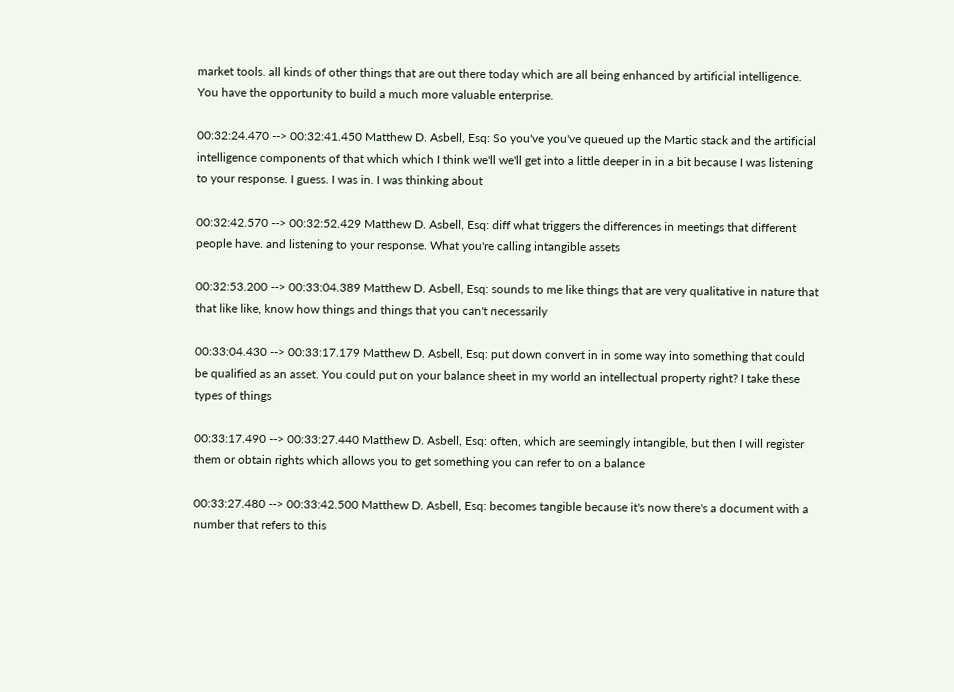market tools. all kinds of other things that are out there today which are all being enhanced by artificial intelligence. You have the opportunity to build a much more valuable enterprise.

00:32:24.470 --> 00:32:41.450 Matthew D. Asbell, Esq: So you've you've queued up the Martic stack and the artificial intelligence components of that which which I think we'll we'll get into a little deeper in in a bit because I was listening to your response. I guess. I was in. I was thinking about

00:32:42.570 --> 00:32:52.429 Matthew D. Asbell, Esq: diff what triggers the differences in meetings that different people have. and listening to your response. What you're calling intangible assets

00:32:53.200 --> 00:33:04.389 Matthew D. Asbell, Esq: sounds to me like things that are very qualitative in nature that that like like, know how things and things that you can't necessarily

00:33:04.430 --> 00:33:17.179 Matthew D. Asbell, Esq: put down convert in in some way into something that could be qualified as an asset. You could put on your balance sheet in my world an intellectual property right? I take these types of things

00:33:17.490 --> 00:33:27.440 Matthew D. Asbell, Esq: often, which are seemingly intangible, but then I will register them or obtain rights which allows you to get something you can refer to on a balance

00:33:27.480 --> 00:33:42.500 Matthew D. Asbell, Esq: becomes tangible because it's now there's a document with a number that refers to this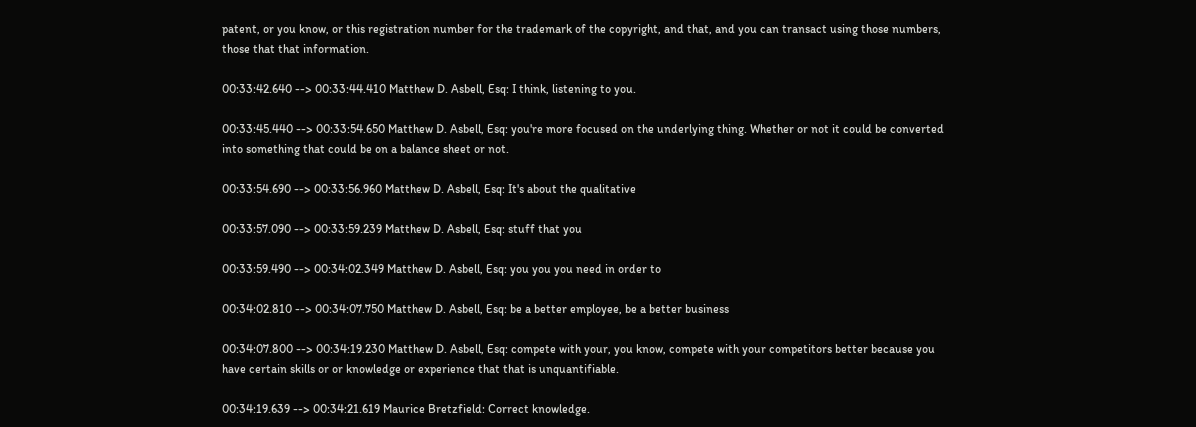patent, or you know, or this registration number for the trademark of the copyright, and that, and you can transact using those numbers, those that that information.

00:33:42.640 --> 00:33:44.410 Matthew D. Asbell, Esq: I think, listening to you.

00:33:45.440 --> 00:33:54.650 Matthew D. Asbell, Esq: you're more focused on the underlying thing. Whether or not it could be converted into something that could be on a balance sheet or not.

00:33:54.690 --> 00:33:56.960 Matthew D. Asbell, Esq: It's about the qualitative

00:33:57.090 --> 00:33:59.239 Matthew D. Asbell, Esq: stuff that you

00:33:59.490 --> 00:34:02.349 Matthew D. Asbell, Esq: you you you need in order to

00:34:02.810 --> 00:34:07.750 Matthew D. Asbell, Esq: be a better employee, be a better business

00:34:07.800 --> 00:34:19.230 Matthew D. Asbell, Esq: compete with your, you know, compete with your competitors better because you have certain skills or or knowledge or experience that that is unquantifiable.

00:34:19.639 --> 00:34:21.619 Maurice Bretzfield: Correct knowledge.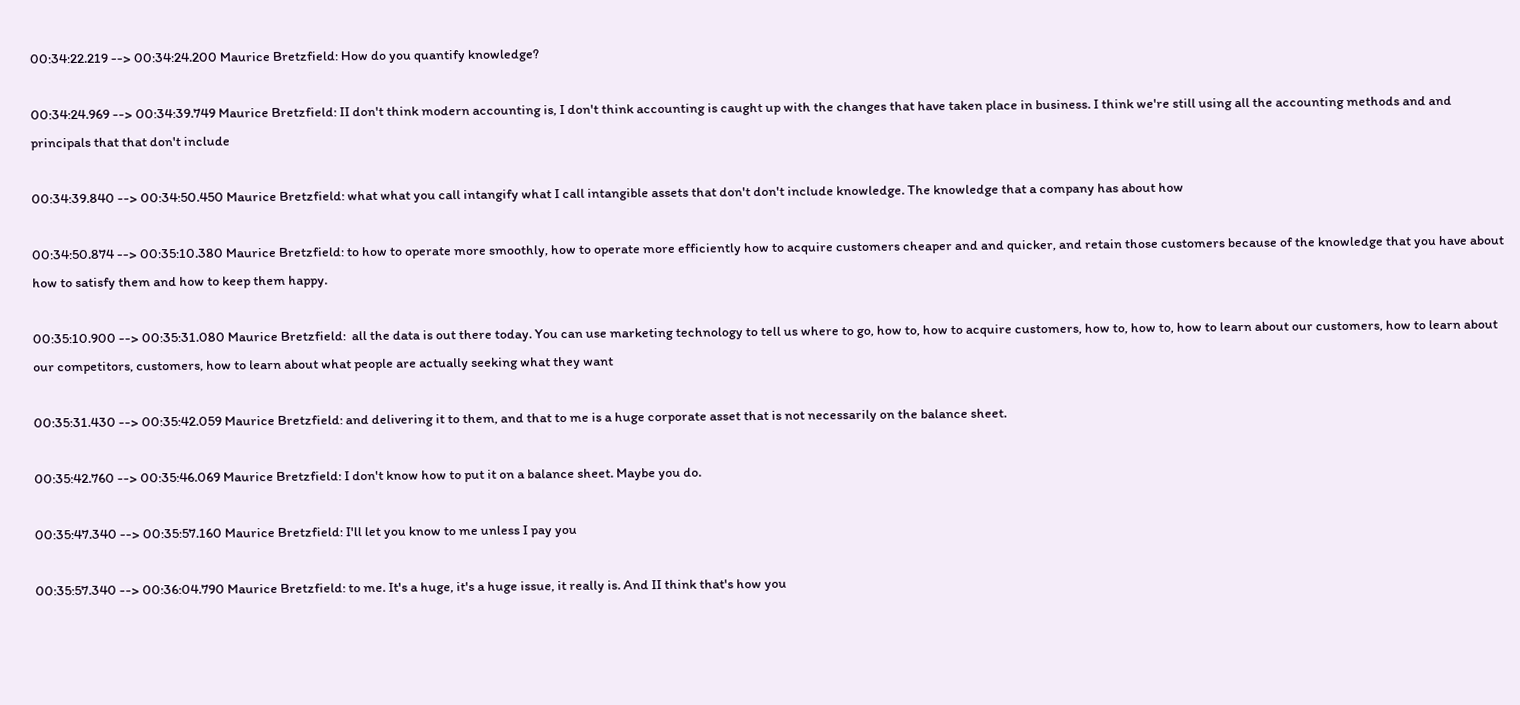00:34:22.219 --> 00:34:24.200 Maurice Bretzfield: How do you quantify knowledge?

00:34:24.969 --> 00:34:39.749 Maurice Bretzfield: II don't think modern accounting is, I don't think accounting is caught up with the changes that have taken place in business. I think we're still using all the accounting methods and and principals that that don't include

00:34:39.840 --> 00:34:50.450 Maurice Bretzfield: what what you call intangify what I call intangible assets that don't don't include knowledge. The knowledge that a company has about how

00:34:50.874 --> 00:35:10.380 Maurice Bretzfield: to how to operate more smoothly, how to operate more efficiently how to acquire customers cheaper and and quicker, and retain those customers because of the knowledge that you have about how to satisfy them and how to keep them happy.

00:35:10.900 --> 00:35:31.080 Maurice Bretzfield:  all the data is out there today. You can use marketing technology to tell us where to go, how to, how to acquire customers, how to, how to, how to learn about our customers, how to learn about our competitors, customers, how to learn about what people are actually seeking what they want

00:35:31.430 --> 00:35:42.059 Maurice Bretzfield: and delivering it to them, and that to me is a huge corporate asset that is not necessarily on the balance sheet.

00:35:42.760 --> 00:35:46.069 Maurice Bretzfield: I don't know how to put it on a balance sheet. Maybe you do.

00:35:47.340 --> 00:35:57.160 Maurice Bretzfield: I'll let you know to me unless I pay you

00:35:57.340 --> 00:36:04.790 Maurice Bretzfield: to me. It's a huge, it's a huge issue, it really is. And II think that's how you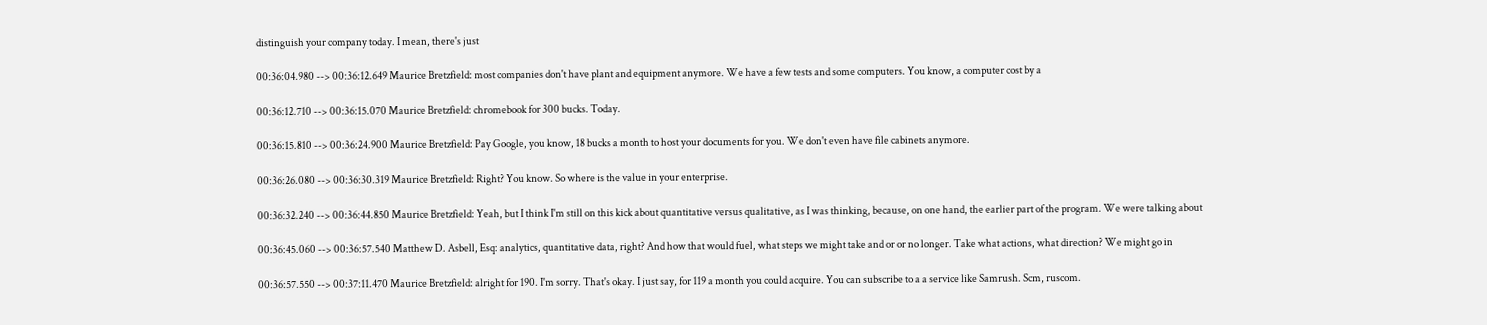distinguish your company today. I mean, there's just

00:36:04.980 --> 00:36:12.649 Maurice Bretzfield: most companies don't have plant and equipment anymore. We have a few tests and some computers. You know, a computer cost by a

00:36:12.710 --> 00:36:15.070 Maurice Bretzfield: chromebook for 300 bucks. Today.

00:36:15.810 --> 00:36:24.900 Maurice Bretzfield: Pay Google, you know, 18 bucks a month to host your documents for you. We don't even have file cabinets anymore.

00:36:26.080 --> 00:36:30.319 Maurice Bretzfield: Right? You know. So where is the value in your enterprise.

00:36:32.240 --> 00:36:44.850 Maurice Bretzfield: Yeah, but I think I'm still on this kick about quantitative versus qualitative, as I was thinking, because, on one hand, the earlier part of the program. We were talking about

00:36:45.060 --> 00:36:57.540 Matthew D. Asbell, Esq: analytics, quantitative data, right? And how that would fuel, what steps we might take and or or no longer. Take what actions, what direction? We might go in

00:36:57.550 --> 00:37:11.470 Maurice Bretzfield: alright for 190. I'm sorry. That's okay. I just say, for 119 a month you could acquire. You can subscribe to a a service like Samrush. Scm, ruscom.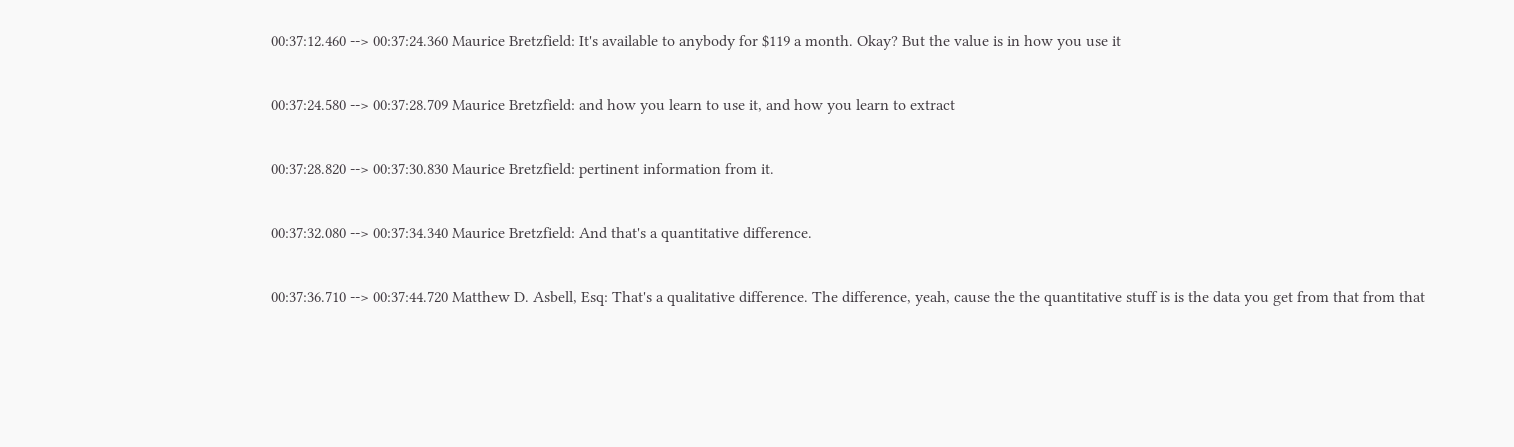00:37:12.460 --> 00:37:24.360 Maurice Bretzfield: It's available to anybody for $119 a month. Okay? But the value is in how you use it

00:37:24.580 --> 00:37:28.709 Maurice Bretzfield: and how you learn to use it, and how you learn to extract

00:37:28.820 --> 00:37:30.830 Maurice Bretzfield: pertinent information from it.

00:37:32.080 --> 00:37:34.340 Maurice Bretzfield: And that's a quantitative difference.

00:37:36.710 --> 00:37:44.720 Matthew D. Asbell, Esq: That's a qualitative difference. The difference, yeah, cause the the quantitative stuff is is the data you get from that from that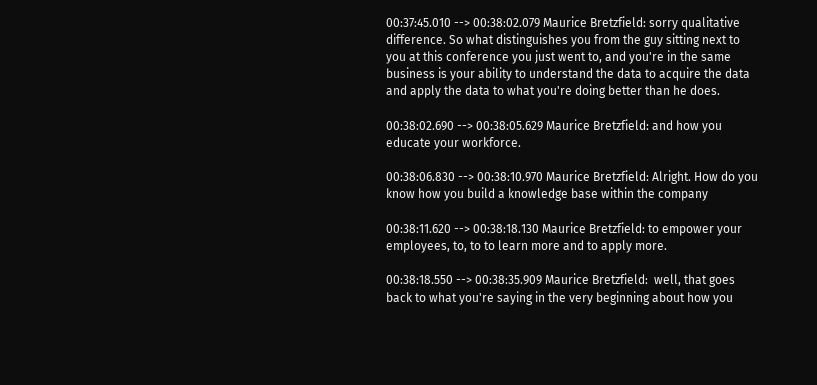00:37:45.010 --> 00:38:02.079 Maurice Bretzfield: sorry qualitative difference. So what distinguishes you from the guy sitting next to you at this conference you just went to, and you're in the same business is your ability to understand the data to acquire the data and apply the data to what you're doing better than he does.

00:38:02.690 --> 00:38:05.629 Maurice Bretzfield: and how you educate your workforce.

00:38:06.830 --> 00:38:10.970 Maurice Bretzfield: Alright. How do you know how you build a knowledge base within the company

00:38:11.620 --> 00:38:18.130 Maurice Bretzfield: to empower your employees, to, to to learn more and to apply more.

00:38:18.550 --> 00:38:35.909 Maurice Bretzfield:  well, that goes back to what you're saying in the very beginning about how you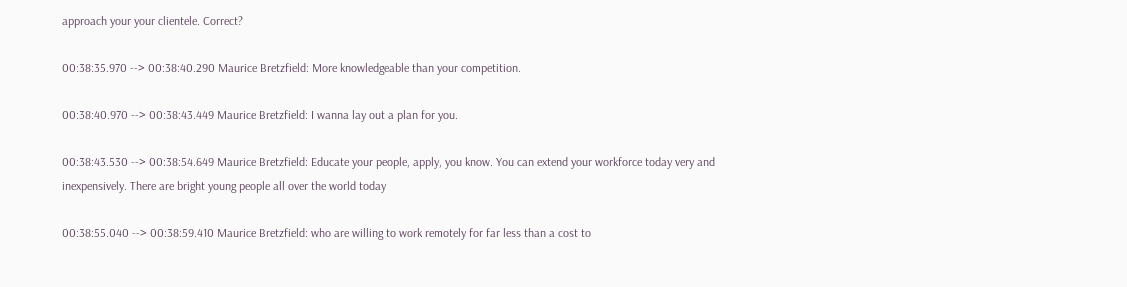approach your your clientele. Correct?

00:38:35.970 --> 00:38:40.290 Maurice Bretzfield: More knowledgeable than your competition.

00:38:40.970 --> 00:38:43.449 Maurice Bretzfield: I wanna lay out a plan for you.

00:38:43.530 --> 00:38:54.649 Maurice Bretzfield: Educate your people, apply, you know. You can extend your workforce today very and inexpensively. There are bright young people all over the world today

00:38:55.040 --> 00:38:59.410 Maurice Bretzfield: who are willing to work remotely for far less than a cost to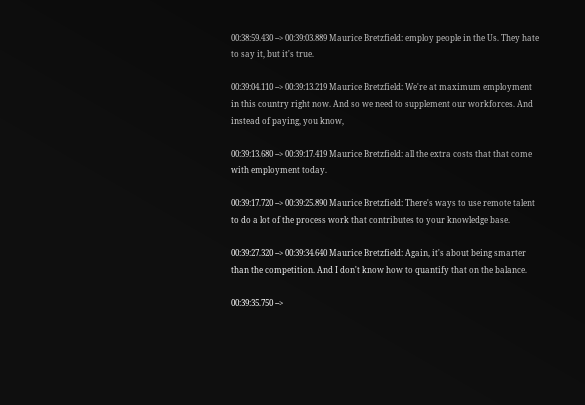00:38:59.430 --> 00:39:03.889 Maurice Bretzfield: employ people in the Us. They hate to say it, but it's true.

00:39:04.110 --> 00:39:13.219 Maurice Bretzfield: We're at maximum employment in this country right now. And so we need to supplement our workforces. And instead of paying, you know,

00:39:13.680 --> 00:39:17.419 Maurice Bretzfield: all the extra costs that that come with employment today.

00:39:17.720 --> 00:39:25.890 Maurice Bretzfield: There's ways to use remote talent to do a lot of the process work that contributes to your knowledge base.

00:39:27.320 --> 00:39:34.640 Maurice Bretzfield: Again, it's about being smarter than the competition. And I don't know how to quantify that on the balance.

00:39:35.750 -->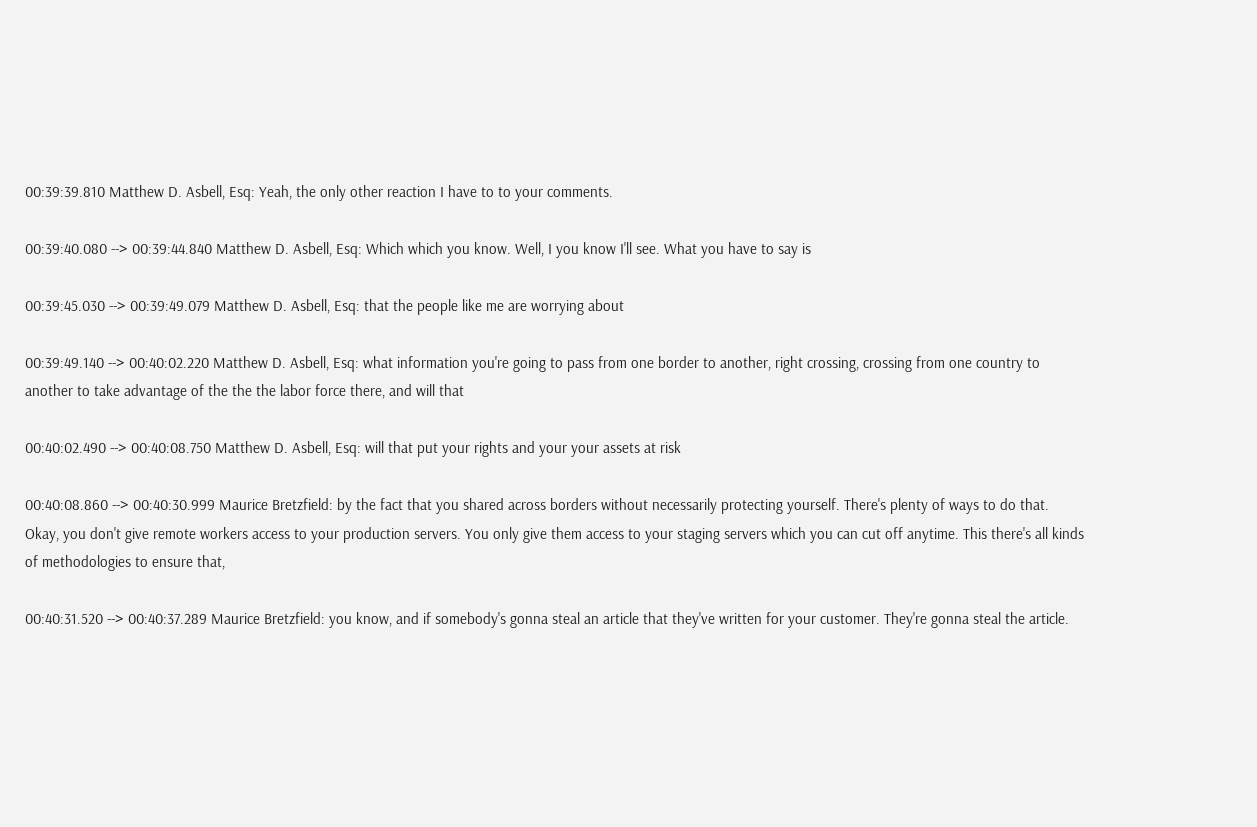00:39:39.810 Matthew D. Asbell, Esq: Yeah, the only other reaction I have to to your comments.

00:39:40.080 --> 00:39:44.840 Matthew D. Asbell, Esq: Which which you know. Well, I you know I'll see. What you have to say is

00:39:45.030 --> 00:39:49.079 Matthew D. Asbell, Esq: that the people like me are worrying about

00:39:49.140 --> 00:40:02.220 Matthew D. Asbell, Esq: what information you're going to pass from one border to another, right crossing, crossing from one country to another to take advantage of the the the labor force there, and will that

00:40:02.490 --> 00:40:08.750 Matthew D. Asbell, Esq: will that put your rights and your your assets at risk

00:40:08.860 --> 00:40:30.999 Maurice Bretzfield: by the fact that you shared across borders without necessarily protecting yourself. There's plenty of ways to do that. Okay, you don't give remote workers access to your production servers. You only give them access to your staging servers which you can cut off anytime. This there's all kinds of methodologies to ensure that,

00:40:31.520 --> 00:40:37.289 Maurice Bretzfield: you know, and if somebody's gonna steal an article that they've written for your customer. They're gonna steal the article.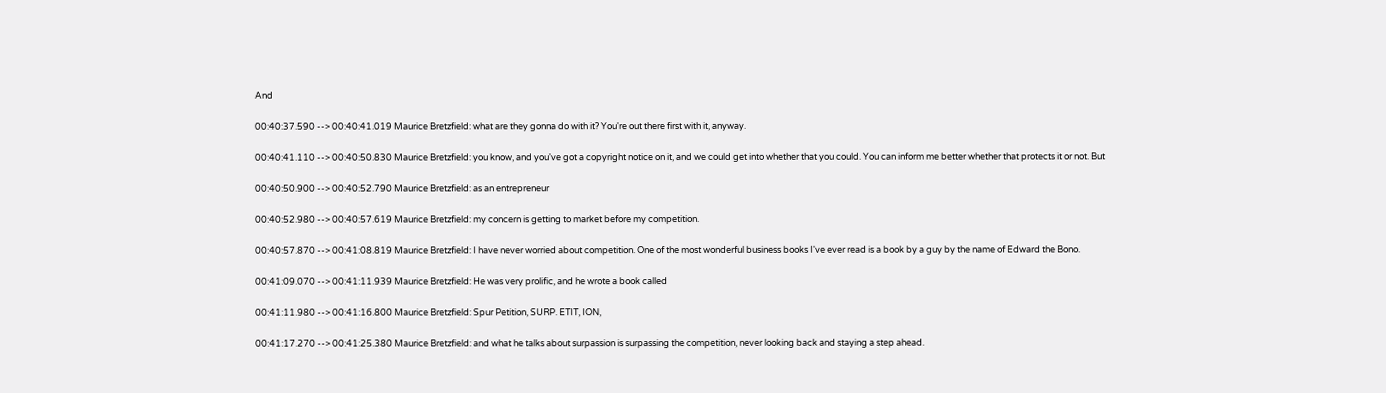And

00:40:37.590 --> 00:40:41.019 Maurice Bretzfield: what are they gonna do with it? You're out there first with it, anyway.

00:40:41.110 --> 00:40:50.830 Maurice Bretzfield: you know, and you've got a copyright notice on it, and we could get into whether that you could. You can inform me better whether that protects it or not. But

00:40:50.900 --> 00:40:52.790 Maurice Bretzfield: as an entrepreneur

00:40:52.980 --> 00:40:57.619 Maurice Bretzfield: my concern is getting to market before my competition.

00:40:57.870 --> 00:41:08.819 Maurice Bretzfield: I have never worried about competition. One of the most wonderful business books I've ever read is a book by a guy by the name of Edward the Bono.

00:41:09.070 --> 00:41:11.939 Maurice Bretzfield: He was very prolific, and he wrote a book called

00:41:11.980 --> 00:41:16.800 Maurice Bretzfield: Spur Petition, SURP. ETIT, ION,

00:41:17.270 --> 00:41:25.380 Maurice Bretzfield: and what he talks about surpassion is surpassing the competition, never looking back and staying a step ahead.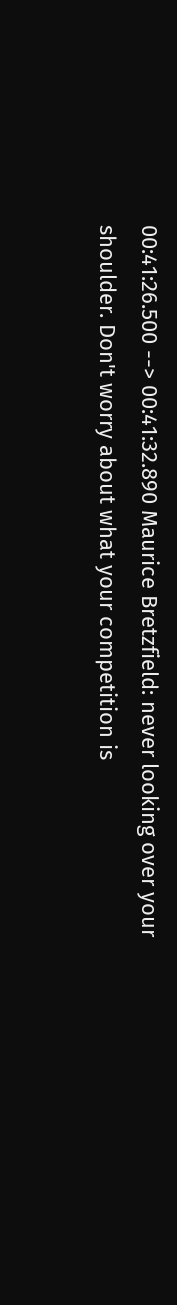00:41:26.500 --> 00:41:32.890 Maurice Bretzfield: never looking over your shoulder. Don't worry about what your competition is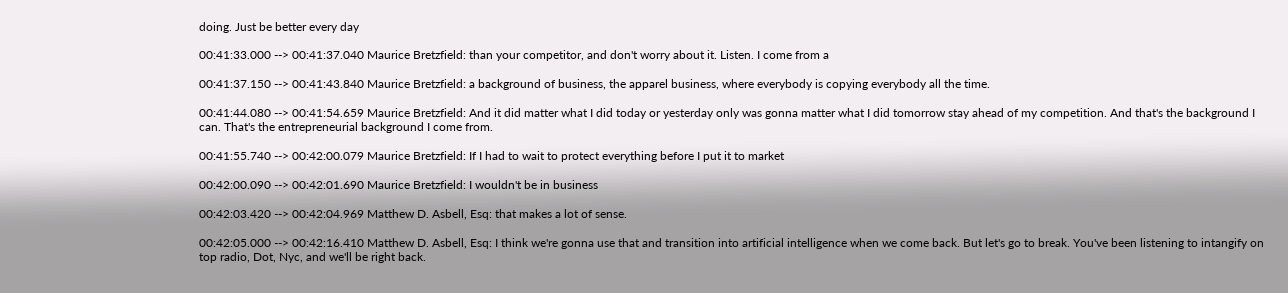doing. Just be better every day

00:41:33.000 --> 00:41:37.040 Maurice Bretzfield: than your competitor, and don't worry about it. Listen. I come from a

00:41:37.150 --> 00:41:43.840 Maurice Bretzfield: a background of business, the apparel business, where everybody is copying everybody all the time.

00:41:44.080 --> 00:41:54.659 Maurice Bretzfield: And it did matter what I did today or yesterday only was gonna matter what I did tomorrow stay ahead of my competition. And that's the background I can. That's the entrepreneurial background I come from.

00:41:55.740 --> 00:42:00.079 Maurice Bretzfield: If I had to wait to protect everything before I put it to market

00:42:00.090 --> 00:42:01.690 Maurice Bretzfield: I wouldn't be in business

00:42:03.420 --> 00:42:04.969 Matthew D. Asbell, Esq: that makes a lot of sense.

00:42:05.000 --> 00:42:16.410 Matthew D. Asbell, Esq: I think we're gonna use that and transition into artificial intelligence when we come back. But let's go to break. You've been listening to intangify on top radio, Dot, Nyc, and we'll be right back.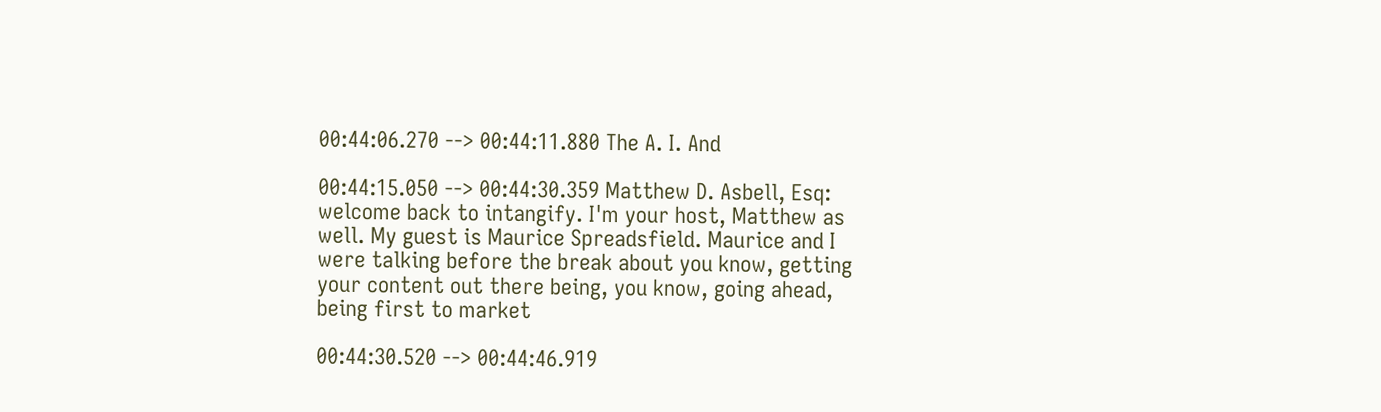00:44:06.270 --> 00:44:11.880 The A. I. And

00:44:15.050 --> 00:44:30.359 Matthew D. Asbell, Esq: welcome back to intangify. I'm your host, Matthew as well. My guest is Maurice Spreadsfield. Maurice and I were talking before the break about you know, getting your content out there being, you know, going ahead, being first to market

00:44:30.520 --> 00:44:46.919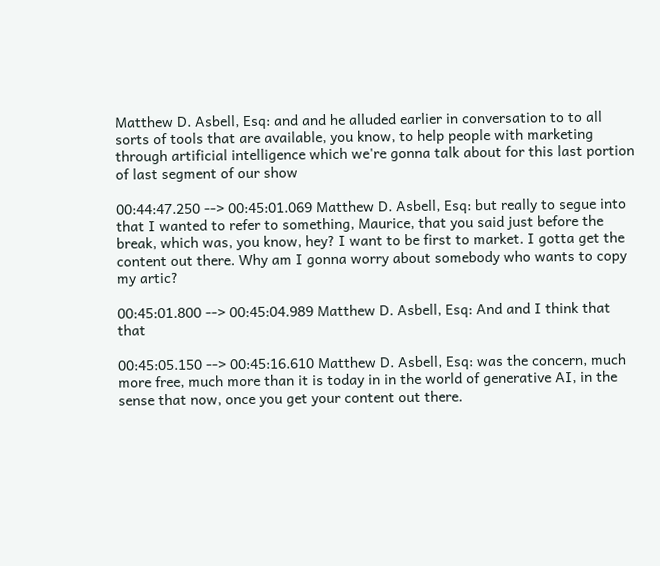Matthew D. Asbell, Esq: and and he alluded earlier in conversation to to all sorts of tools that are available, you know, to help people with marketing through artificial intelligence which we're gonna talk about for this last portion of last segment of our show

00:44:47.250 --> 00:45:01.069 Matthew D. Asbell, Esq: but really to segue into that I wanted to refer to something, Maurice, that you said just before the break, which was, you know, hey? I want to be first to market. I gotta get the content out there. Why am I gonna worry about somebody who wants to copy my artic?

00:45:01.800 --> 00:45:04.989 Matthew D. Asbell, Esq: And and I think that that

00:45:05.150 --> 00:45:16.610 Matthew D. Asbell, Esq: was the concern, much more free, much more than it is today in in the world of generative AI, in the sense that now, once you get your content out there.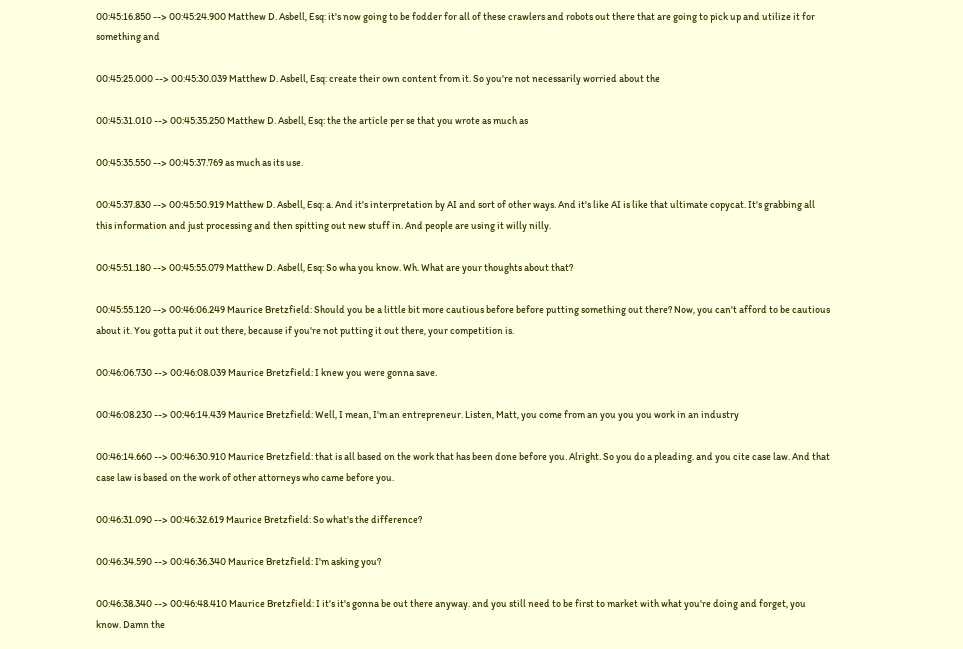00:45:16.850 --> 00:45:24.900 Matthew D. Asbell, Esq: it's now going to be fodder for all of these crawlers and robots out there that are going to pick up and utilize it for something and

00:45:25.000 --> 00:45:30.039 Matthew D. Asbell, Esq: create their own content from it. So you're not necessarily worried about the

00:45:31.010 --> 00:45:35.250 Matthew D. Asbell, Esq: the the article per se that you wrote as much as

00:45:35.550 --> 00:45:37.769 as much as its use.

00:45:37.830 --> 00:45:50.919 Matthew D. Asbell, Esq: a. And it's interpretation by AI and sort of other ways. And it's like AI is like that ultimate copycat. It's grabbing all this information and just processing and then spitting out new stuff in. And people are using it willy nilly.

00:45:51.180 --> 00:45:55.079 Matthew D. Asbell, Esq: So wha you know. Wh. What are your thoughts about that?

00:45:55.120 --> 00:46:06.249 Maurice Bretzfield: Should you be a little bit more cautious before before putting something out there? Now, you can't afford to be cautious about it. You gotta put it out there, because if you're not putting it out there, your competition is.

00:46:06.730 --> 00:46:08.039 Maurice Bretzfield: I knew you were gonna save.

00:46:08.230 --> 00:46:14.439 Maurice Bretzfield: Well, I mean, I'm an entrepreneur. Listen, Matt, you come from an you you you work in an industry

00:46:14.660 --> 00:46:30.910 Maurice Bretzfield: that is all based on the work that has been done before you. Alright. So you do a pleading. and you cite case law. And that case law is based on the work of other attorneys who came before you.

00:46:31.090 --> 00:46:32.619 Maurice Bretzfield: So what's the difference?

00:46:34.590 --> 00:46:36.340 Maurice Bretzfield: I'm asking you?

00:46:38.340 --> 00:46:48.410 Maurice Bretzfield: I it's it's gonna be out there anyway. and you still need to be first to market with what you're doing and forget, you know. Damn the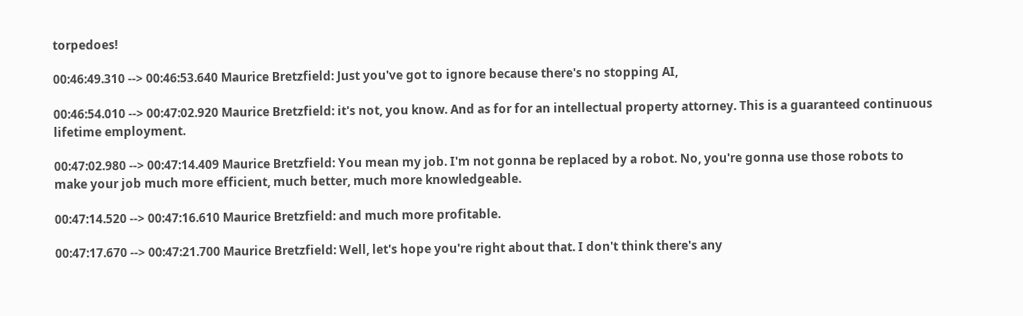torpedoes!

00:46:49.310 --> 00:46:53.640 Maurice Bretzfield: Just you've got to ignore because there's no stopping AI,

00:46:54.010 --> 00:47:02.920 Maurice Bretzfield: it's not, you know. And as for for an intellectual property attorney. This is a guaranteed continuous lifetime employment.

00:47:02.980 --> 00:47:14.409 Maurice Bretzfield: You mean my job. I'm not gonna be replaced by a robot. No, you're gonna use those robots to make your job much more efficient, much better, much more knowledgeable.

00:47:14.520 --> 00:47:16.610 Maurice Bretzfield: and much more profitable.

00:47:17.670 --> 00:47:21.700 Maurice Bretzfield: Well, let's hope you're right about that. I don't think there's any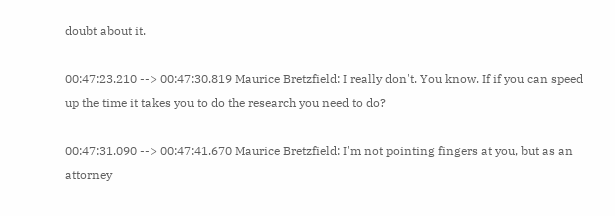doubt about it.

00:47:23.210 --> 00:47:30.819 Maurice Bretzfield: I really don't. You know. If if you can speed up the time it takes you to do the research you need to do?

00:47:31.090 --> 00:47:41.670 Maurice Bretzfield: I'm not pointing fingers at you, but as an attorney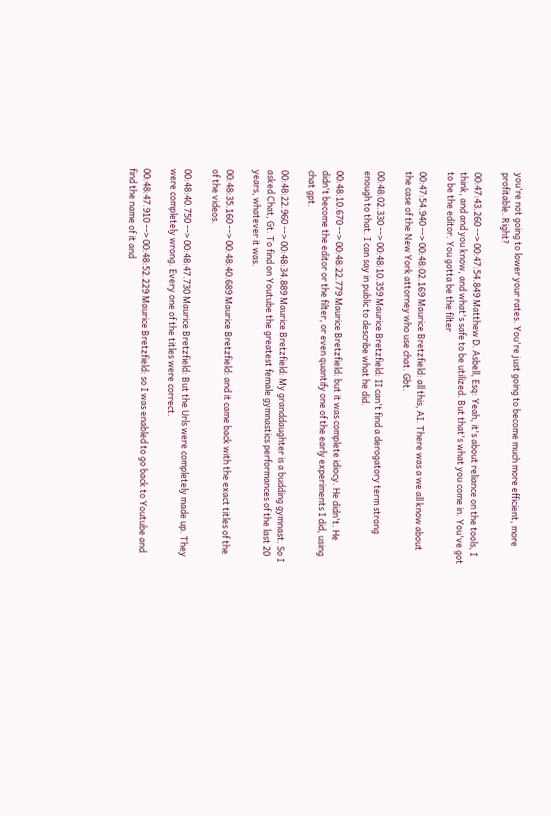you're not going to lower your rates. You're just going to become much more efficient, more profitable. Right?

00:47:43.260 --> 00:47:54.849 Matthew D. Asbell, Esq: Yeah, it's about reliance on the tools, I think, and and you know, and what's safe to be utilized. But that's what you come in. You've got to be the editor. You gotta be the filter

00:47:54.940 --> 00:48:02.169 Maurice Bretzfield: all this, AI. There was a we all know about the case of the New York attorney who use chat. Gbt.

00:48:02.330 --> 00:48:10.359 Maurice Bretzfield: II can't find a derogatory term strong enough to that. I can say in public to describe what he did.

00:48:10.670 --> 00:48:22.779 Maurice Bretzfield: but it was complete idiocy. He didn't. He didn't become the editor or the filter, or even quantify one of the early experiments I did, using chat gpt.

00:48:22.960 --> 00:48:34.889 Maurice Bretzfield: My granddaughter is a budding gymnast. So I asked Chat, Gt. To find on Youtube the greatest female gymnastics performances of the last 20 years, whatever it was.

00:48:35.160 --> 00:48:40.689 Maurice Bretzfield: and it came back with the exact titles of the of the videos.

00:48:40.750 --> 00:48:47.730 Maurice Bretzfield: But the Urls were completely made up. They were completely wrong. Every one of the titles were correct.

00:48:47.910 --> 00:48:52.229 Maurice Bretzfield: so I was enabled to go back to Youtube and find the name of it and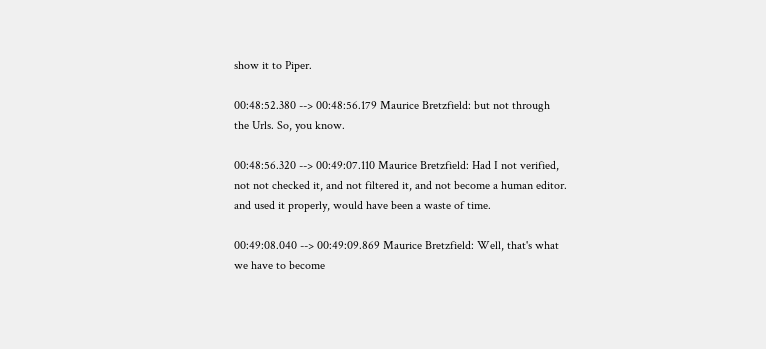show it to Piper.

00:48:52.380 --> 00:48:56.179 Maurice Bretzfield: but not through the Urls. So, you know.

00:48:56.320 --> 00:49:07.110 Maurice Bretzfield: Had I not verified, not not checked it, and not filtered it, and not become a human editor. and used it properly, would have been a waste of time.

00:49:08.040 --> 00:49:09.869 Maurice Bretzfield: Well, that's what we have to become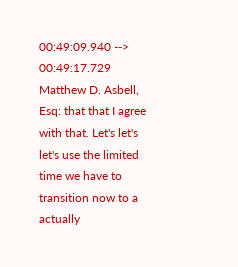00:49:09.940 --> 00:49:17.729 Matthew D. Asbell, Esq: that that I agree with that. Let's let's let's use the limited time we have to transition now to a actually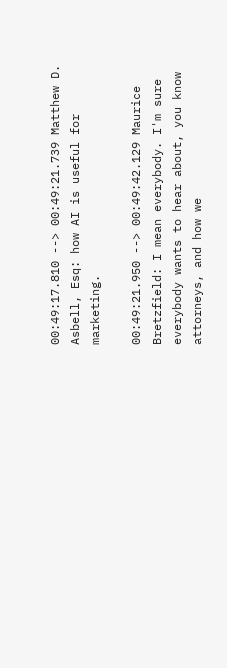00:49:17.810 --> 00:49:21.739 Matthew D. Asbell, Esq: how AI is useful for marketing.

00:49:21.950 --> 00:49:42.129 Maurice Bretzfield: I mean everybody. I'm sure everybody wants to hear about, you know attorneys, and how we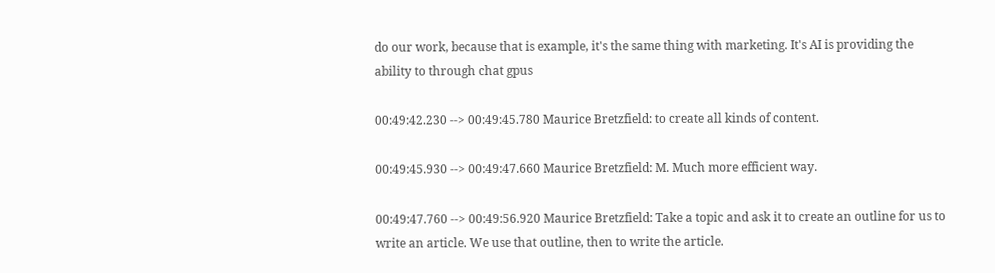do our work, because that is example, it's the same thing with marketing. It's AI is providing the ability to through chat gpus

00:49:42.230 --> 00:49:45.780 Maurice Bretzfield: to create all kinds of content.

00:49:45.930 --> 00:49:47.660 Maurice Bretzfield: M. Much more efficient way.

00:49:47.760 --> 00:49:56.920 Maurice Bretzfield: Take a topic and ask it to create an outline for us to write an article. We use that outline, then to write the article.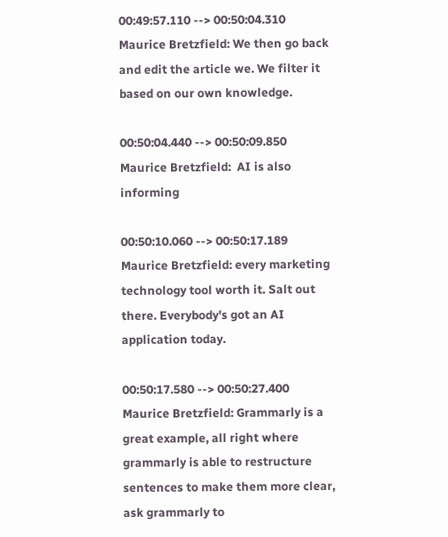00:49:57.110 --> 00:50:04.310 Maurice Bretzfield: We then go back and edit the article we. We filter it based on our own knowledge.

00:50:04.440 --> 00:50:09.850 Maurice Bretzfield:  AI is also informing

00:50:10.060 --> 00:50:17.189 Maurice Bretzfield: every marketing technology tool worth it. Salt out there. Everybody's got an AI application today.

00:50:17.580 --> 00:50:27.400 Maurice Bretzfield: Grammarly is a great example, all right where grammarly is able to restructure sentences to make them more clear, ask grammarly to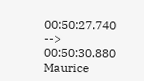00:50:27.740 --> 00:50:30.880 Maurice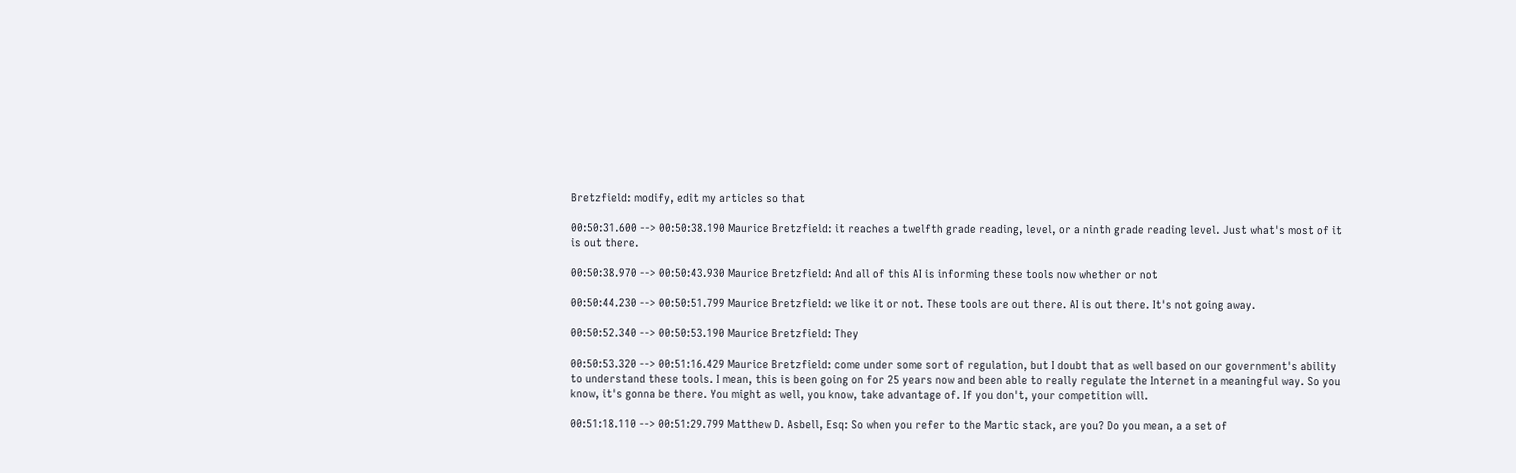Bretzfield: modify, edit my articles so that

00:50:31.600 --> 00:50:38.190 Maurice Bretzfield: it reaches a twelfth grade reading, level, or a ninth grade reading level. Just what's most of it is out there.

00:50:38.970 --> 00:50:43.930 Maurice Bretzfield: And all of this AI is informing these tools now whether or not

00:50:44.230 --> 00:50:51.799 Maurice Bretzfield: we like it or not. These tools are out there. AI is out there. It's not going away.

00:50:52.340 --> 00:50:53.190 Maurice Bretzfield: They

00:50:53.320 --> 00:51:16.429 Maurice Bretzfield: come under some sort of regulation, but I doubt that as well based on our government's ability to understand these tools. I mean, this is been going on for 25 years now and been able to really regulate the Internet in a meaningful way. So you know, it's gonna be there. You might as well, you know, take advantage of. If you don't, your competition will.

00:51:18.110 --> 00:51:29.799 Matthew D. Asbell, Esq: So when you refer to the Martic stack, are you? Do you mean, a a set of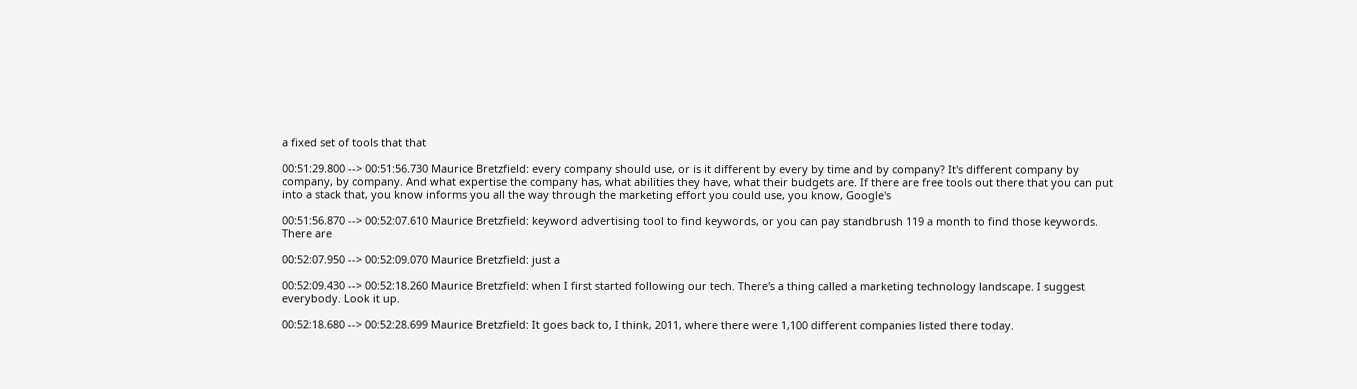a fixed set of tools that that

00:51:29.800 --> 00:51:56.730 Maurice Bretzfield: every company should use, or is it different by every by time and by company? It's different company by company, by company. And what expertise the company has, what abilities they have, what their budgets are. If there are free tools out there that you can put into a stack that, you know informs you all the way through the marketing effort you could use, you know, Google's

00:51:56.870 --> 00:52:07.610 Maurice Bretzfield: keyword advertising tool to find keywords, or you can pay standbrush 119 a month to find those keywords. There are

00:52:07.950 --> 00:52:09.070 Maurice Bretzfield: just a

00:52:09.430 --> 00:52:18.260 Maurice Bretzfield: when I first started following our tech. There's a thing called a marketing technology landscape. I suggest everybody. Look it up.

00:52:18.680 --> 00:52:28.699 Maurice Bretzfield: It goes back to, I think, 2011, where there were 1,100 different companies listed there today.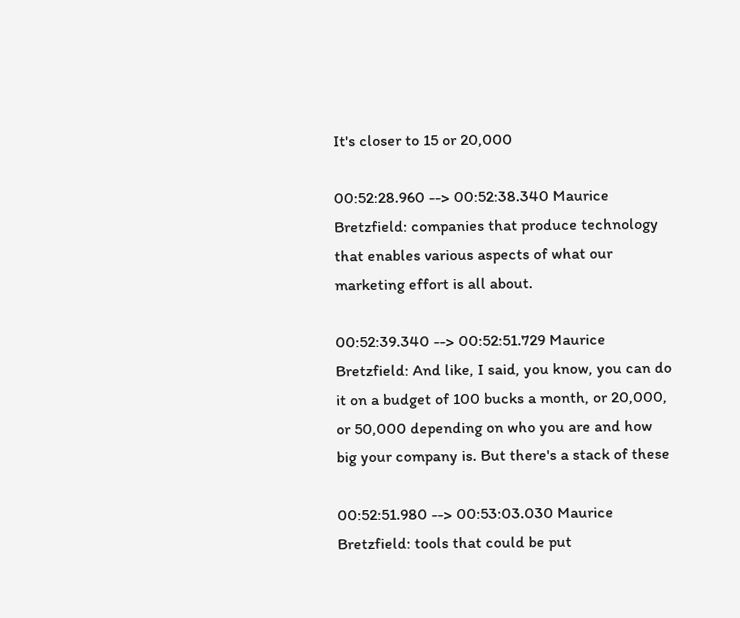It's closer to 15 or 20,000

00:52:28.960 --> 00:52:38.340 Maurice Bretzfield: companies that produce technology that enables various aspects of what our marketing effort is all about.

00:52:39.340 --> 00:52:51.729 Maurice Bretzfield: And like, I said, you know, you can do it on a budget of 100 bucks a month, or 20,000, or 50,000 depending on who you are and how big your company is. But there's a stack of these

00:52:51.980 --> 00:53:03.030 Maurice Bretzfield: tools that could be put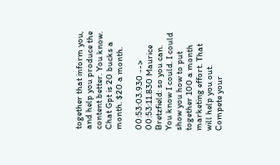together that inform you, and help you produce the content better. You know. Chat Gpt is 20 bucks a month. $20 a month.

00:53:03.930 --> 00:53:11.830 Maurice Bretzfield: so you can. You know I could. I could show you how to put together 100 a month marketing effort. That will help you out. Compete your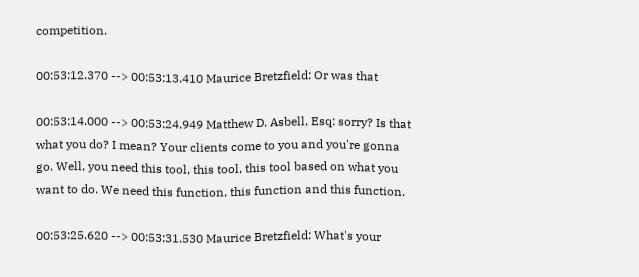competition.

00:53:12.370 --> 00:53:13.410 Maurice Bretzfield: Or was that

00:53:14.000 --> 00:53:24.949 Matthew D. Asbell, Esq: sorry? Is that what you do? I mean? Your clients come to you and you're gonna go. Well, you need this tool, this tool, this tool based on what you want to do. We need this function, this function and this function.

00:53:25.620 --> 00:53:31.530 Maurice Bretzfield: What's your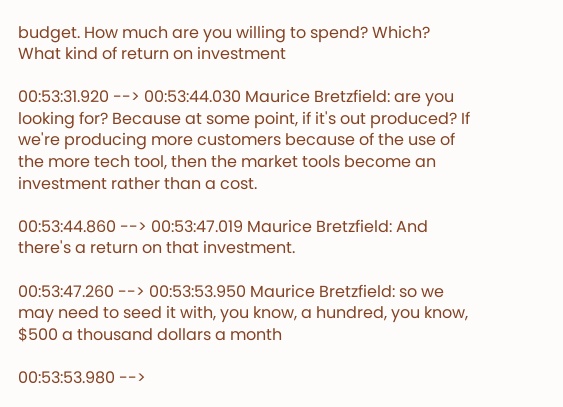budget. How much are you willing to spend? Which? What kind of return on investment

00:53:31.920 --> 00:53:44.030 Maurice Bretzfield: are you looking for? Because at some point, if it's out produced? If we're producing more customers because of the use of the more tech tool, then the market tools become an investment rather than a cost.

00:53:44.860 --> 00:53:47.019 Maurice Bretzfield: And there's a return on that investment.

00:53:47.260 --> 00:53:53.950 Maurice Bretzfield: so we may need to seed it with, you know, a hundred, you know, $500 a thousand dollars a month

00:53:53.980 -->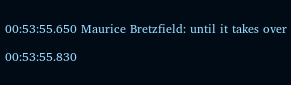00:53:55.650 Maurice Bretzfield: until it takes over

00:53:55.830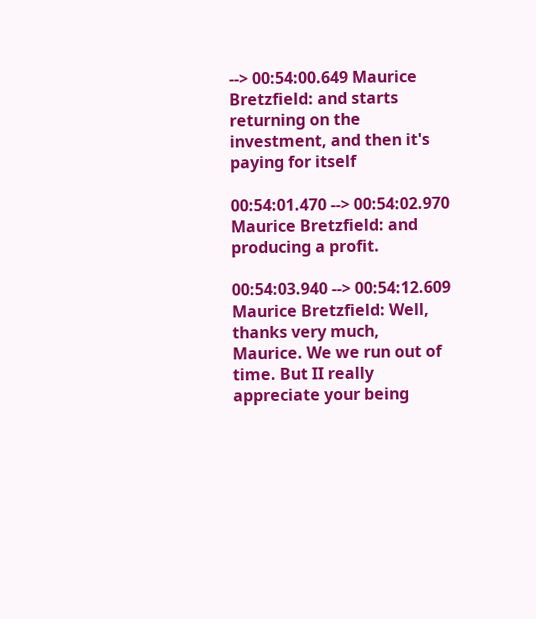--> 00:54:00.649 Maurice Bretzfield: and starts returning on the investment, and then it's paying for itself

00:54:01.470 --> 00:54:02.970 Maurice Bretzfield: and producing a profit.

00:54:03.940 --> 00:54:12.609 Maurice Bretzfield: Well, thanks very much, Maurice. We we run out of time. But II really appreciate your being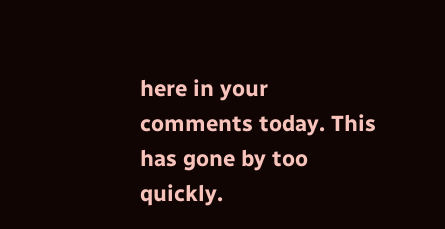here in your comments today. This has gone by too quickly.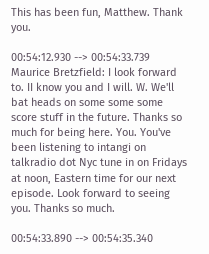This has been fun, Matthew. Thank you.

00:54:12.930 --> 00:54:33.739 Maurice Bretzfield: I look forward to. II know you and I will. W. We'll bat heads on some some some score stuff in the future. Thanks so much for being here. You. You've been listening to intangi on talkradio dot Nyc tune in on Fridays at noon, Eastern time for our next episode. Look forward to seeing you. Thanks so much.

00:54:33.890 --> 00:54:35.340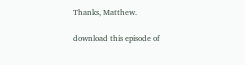Thanks, Matthew.

download this episode of